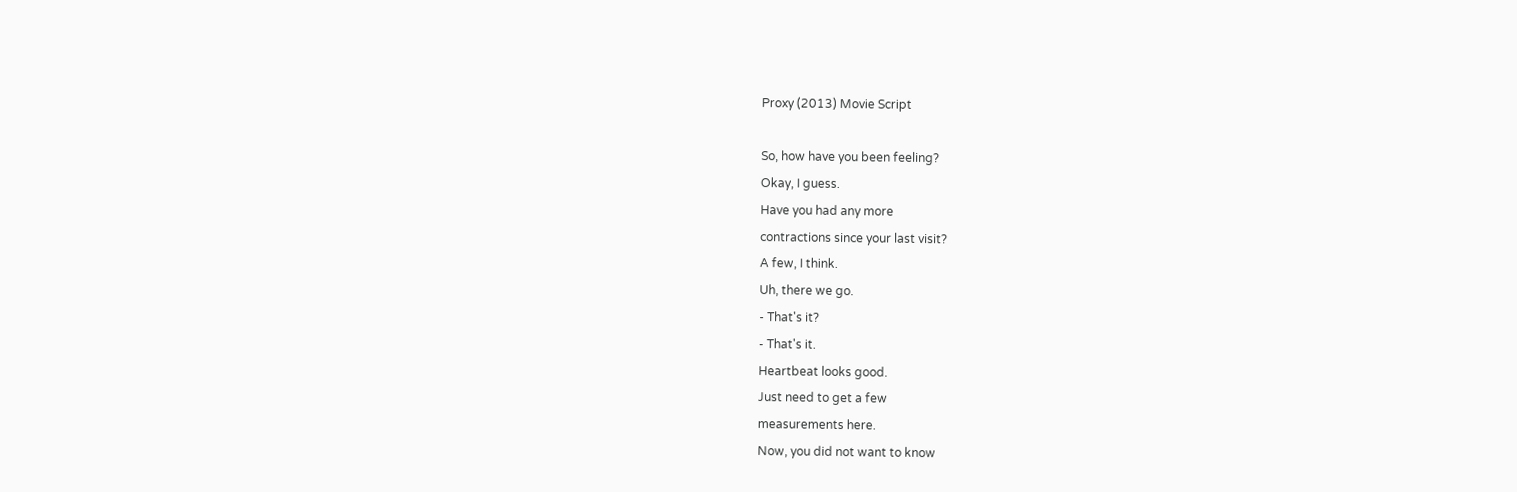Proxy (2013) Movie Script

So, how have you been feeling?
Okay, I guess.
Have you had any more
contractions since your last visit?
A few, I think.
Uh, there we go.
- That's it?
- That's it.
Heartbeat looks good.
Just need to get a few
measurements here.
Now, you did not want to know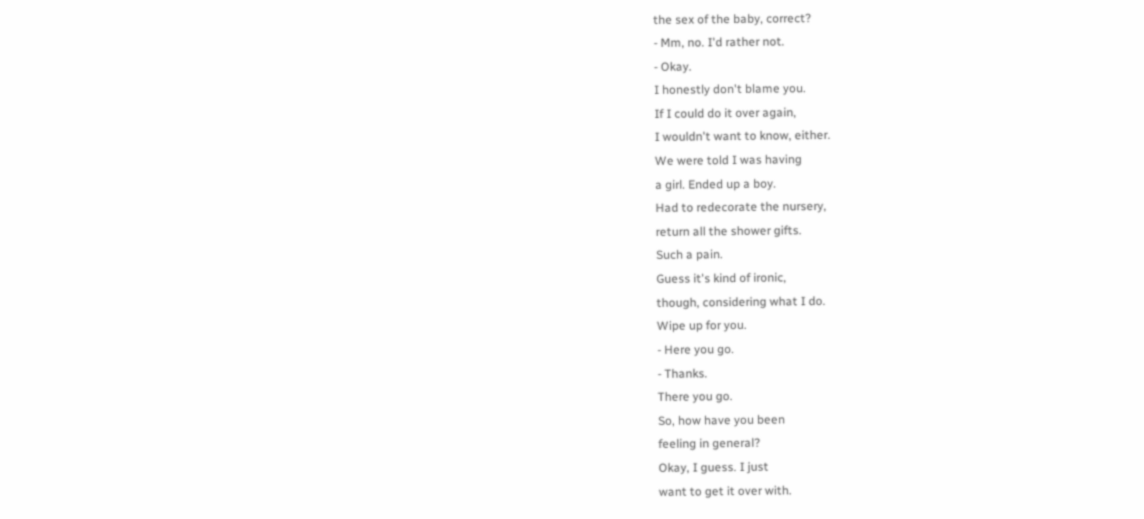the sex of the baby, correct?
- Mm, no. I'd rather not.
- Okay.
I honestly don't blame you.
If I could do it over again,
I wouldn't want to know, either.
We were told I was having
a girl. Ended up a boy.
Had to redecorate the nursery,
return all the shower gifts.
Such a pain.
Guess it's kind of ironic,
though, considering what I do.
Wipe up for you.
- Here you go.
- Thanks.
There you go.
So, how have you been
feeling in general?
Okay, I guess. I just
want to get it over with.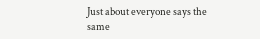Just about everyone says the same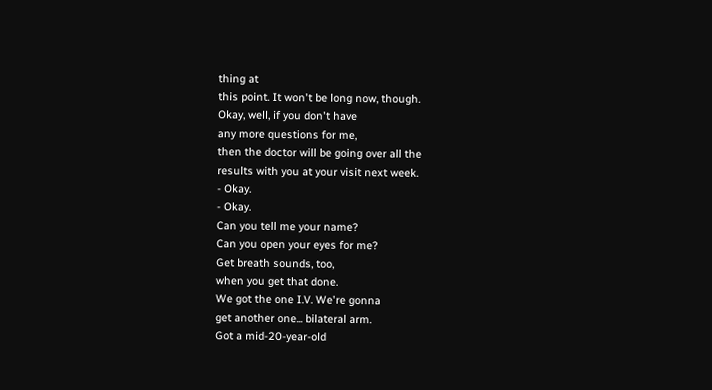thing at
this point. It won't be long now, though.
Okay, well, if you don't have
any more questions for me,
then the doctor will be going over all the
results with you at your visit next week.
- Okay.
- Okay.
Can you tell me your name?
Can you open your eyes for me?
Get breath sounds, too,
when you get that done.
We got the one I.V. We're gonna
get another one... bilateral arm.
Got a mid-20-year-old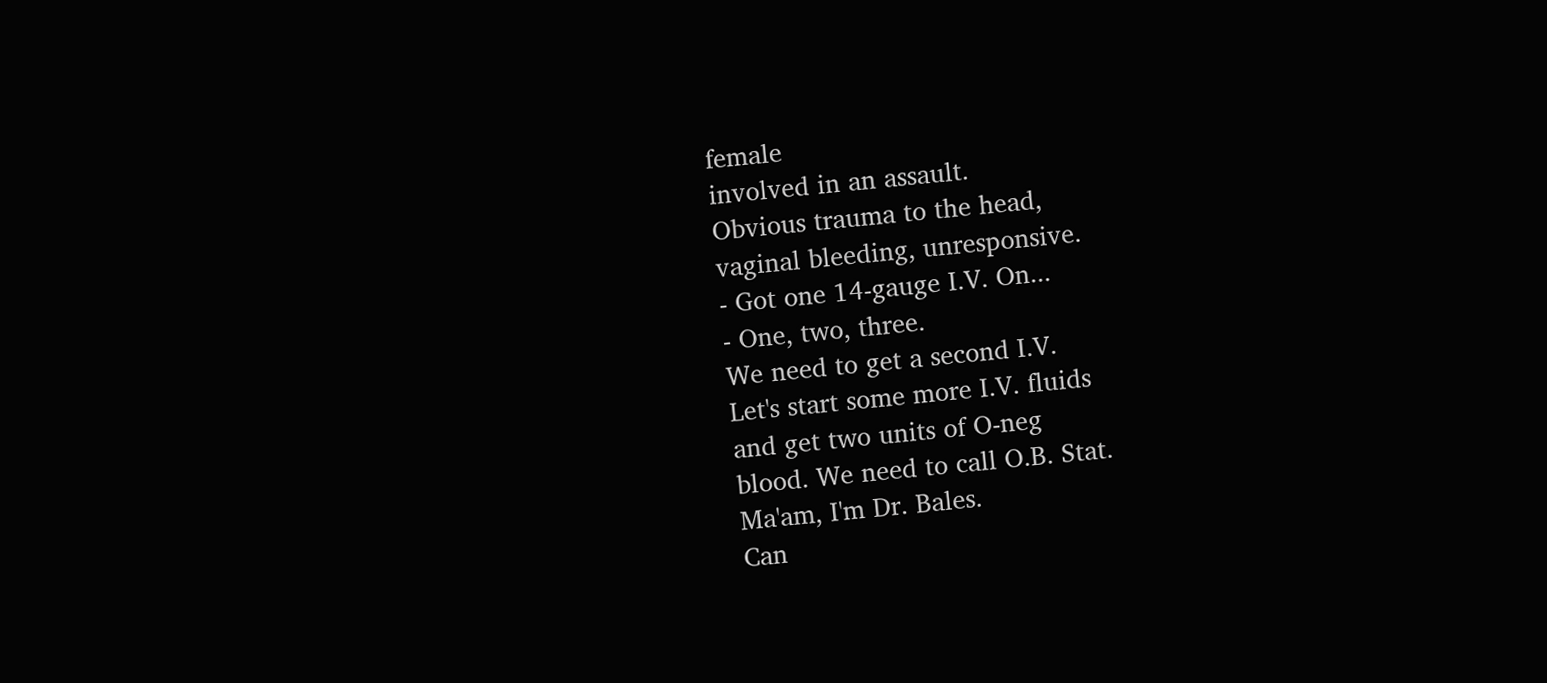female
involved in an assault.
Obvious trauma to the head,
vaginal bleeding, unresponsive.
- Got one 14-gauge I.V. On...
- One, two, three.
We need to get a second I.V.
Let's start some more I.V. fluids
and get two units of O-neg
blood. We need to call O.B. Stat.
Ma'am, I'm Dr. Bales.
Can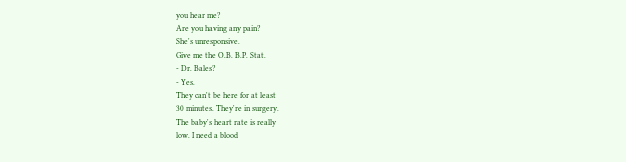you hear me?
Are you having any pain?
She's unresponsive.
Give me the O.B. B.P. Stat.
- Dr. Bales?
- Yes.
They can't be here for at least
30 minutes. They're in surgery.
The baby's heart rate is really
low. I need a blood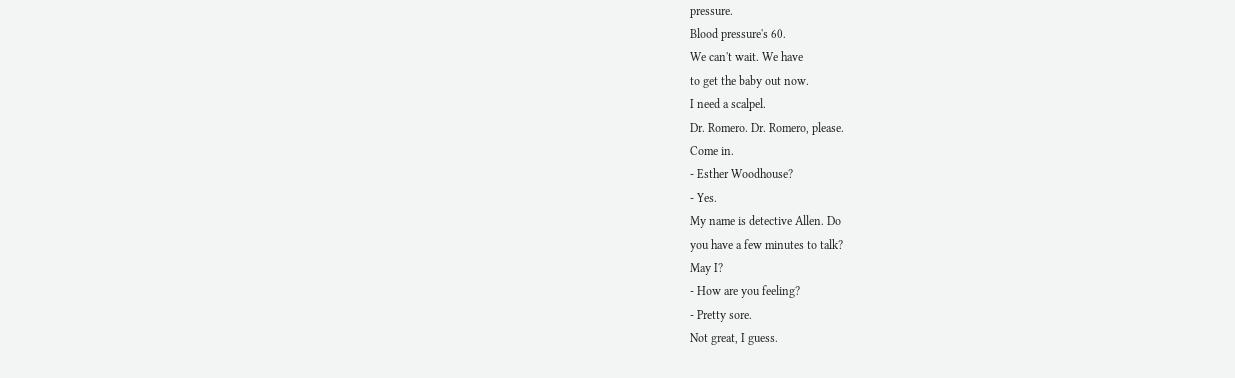pressure.
Blood pressure's 60.
We can't wait. We have
to get the baby out now.
I need a scalpel.
Dr. Romero. Dr. Romero, please.
Come in.
- Esther Woodhouse?
- Yes.
My name is detective Allen. Do
you have a few minutes to talk?
May I?
- How are you feeling?
- Pretty sore.
Not great, I guess.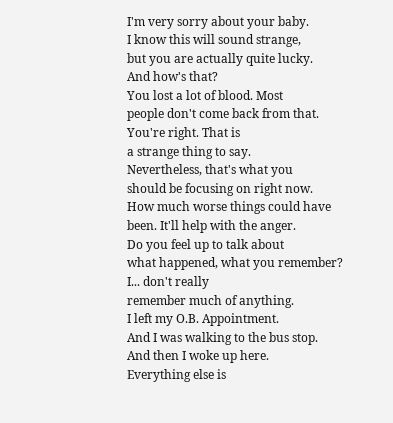I'm very sorry about your baby.
I know this will sound strange,
but you are actually quite lucky.
And how's that?
You lost a lot of blood. Most
people don't come back from that.
You're right. That is
a strange thing to say.
Nevertheless, that's what you
should be focusing on right now.
How much worse things could have
been. It'll help with the anger.
Do you feel up to talk about
what happened, what you remember?
I... don't really
remember much of anything.
I left my O.B. Appointment.
And I was walking to the bus stop.
And then I woke up here.
Everything else is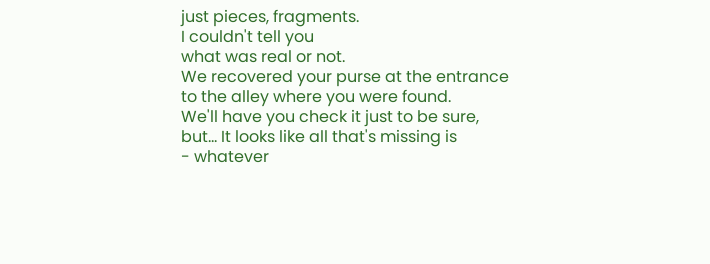just pieces, fragments.
I couldn't tell you
what was real or not.
We recovered your purse at the entrance
to the alley where you were found.
We'll have you check it just to be sure,
but... It looks like all that's missing is
- whatever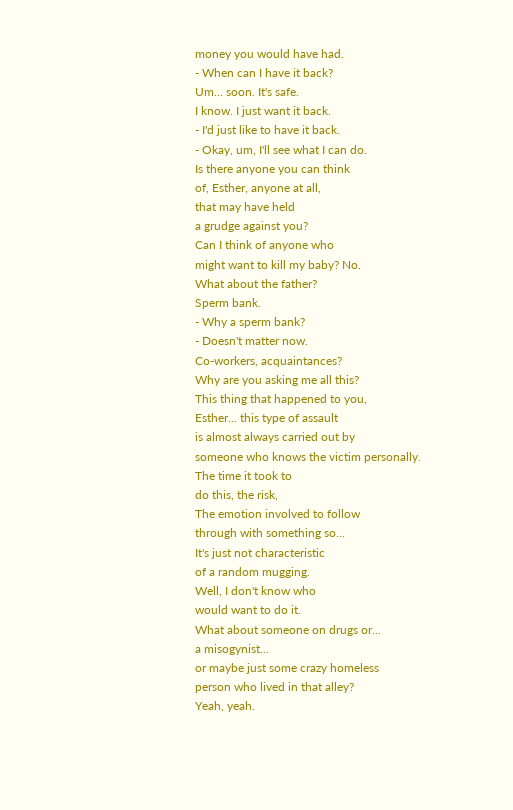money you would have had.
- When can I have it back?
Um... soon. It's safe.
I know. I just want it back.
- I'd just like to have it back.
- Okay, um, I'll see what I can do.
Is there anyone you can think
of, Esther, anyone at all,
that may have held
a grudge against you?
Can I think of anyone who
might want to kill my baby? No.
What about the father?
Sperm bank.
- Why a sperm bank?
- Doesn't matter now.
Co-workers, acquaintances?
Why are you asking me all this?
This thing that happened to you,
Esther... this type of assault
is almost always carried out by
someone who knows the victim personally.
The time it took to
do this, the risk,
The emotion involved to follow
through with something so...
It's just not characteristic
of a random mugging.
Well, I don't know who
would want to do it.
What about someone on drugs or...
a misogynist...
or maybe just some crazy homeless
person who lived in that alley?
Yeah, yeah.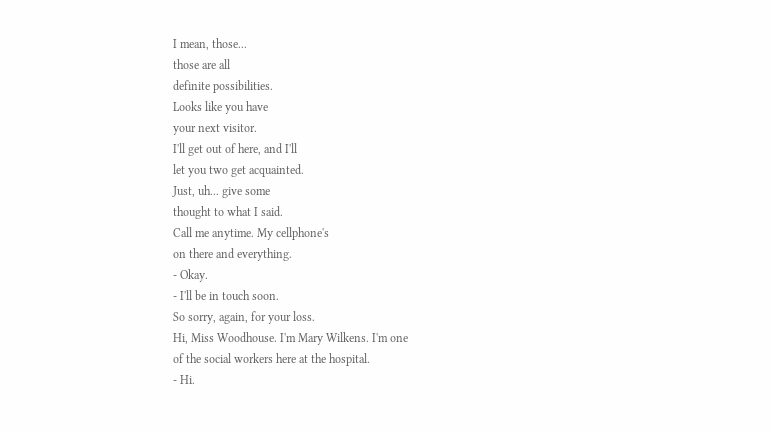I mean, those...
those are all
definite possibilities.
Looks like you have
your next visitor.
I'll get out of here, and I'll
let you two get acquainted.
Just, uh... give some
thought to what I said.
Call me anytime. My cellphone's
on there and everything.
- Okay.
- I'll be in touch soon.
So sorry, again, for your loss.
Hi, Miss Woodhouse. I'm Mary Wilkens. I'm one
of the social workers here at the hospital.
- Hi.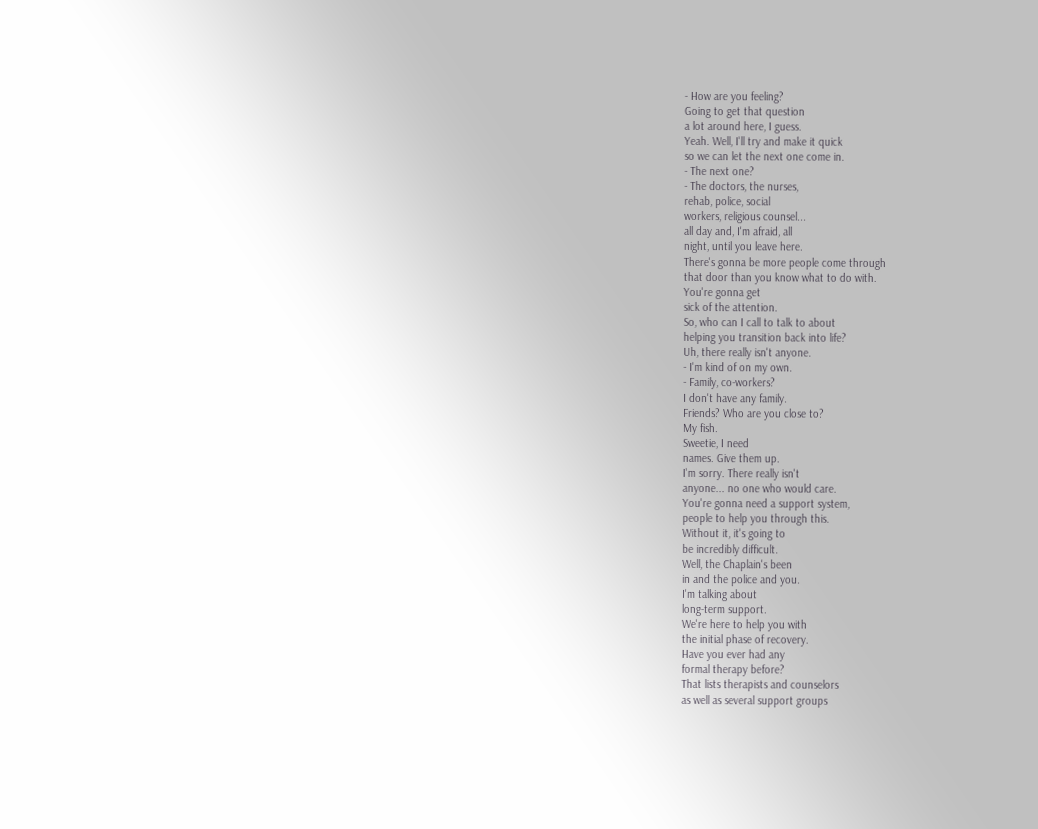- How are you feeling?
Going to get that question
a lot around here, I guess.
Yeah. Well, I'll try and make it quick
so we can let the next one come in.
- The next one?
- The doctors, the nurses,
rehab, police, social
workers, religious counsel...
all day and, I'm afraid, all
night, until you leave here.
There's gonna be more people come through
that door than you know what to do with.
You're gonna get
sick of the attention.
So, who can I call to talk to about
helping you transition back into life?
Uh, there really isn't anyone.
- I'm kind of on my own.
- Family, co-workers?
I don't have any family.
Friends? Who are you close to?
My fish.
Sweetie, I need
names. Give them up.
I'm sorry. There really isn't
anyone... no one who would care.
You're gonna need a support system,
people to help you through this.
Without it, it's going to
be incredibly difficult.
Well, the Chaplain's been
in and the police and you.
I'm talking about
long-term support.
We're here to help you with
the initial phase of recovery.
Have you ever had any
formal therapy before?
That lists therapists and counselors
as well as several support groups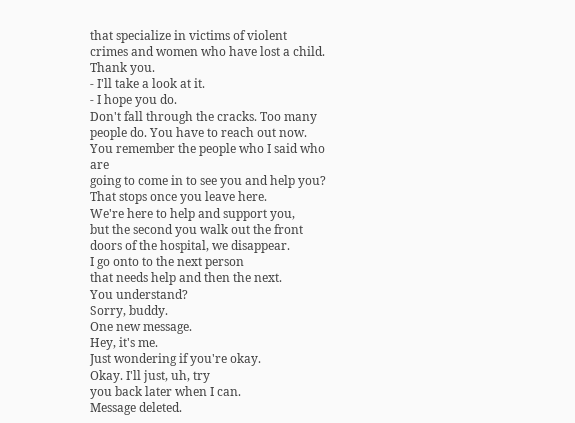that specialize in victims of violent
crimes and women who have lost a child.
Thank you.
- I'll take a look at it.
- I hope you do.
Don't fall through the cracks. Too many
people do. You have to reach out now.
You remember the people who I said who are
going to come in to see you and help you?
That stops once you leave here.
We're here to help and support you,
but the second you walk out the front
doors of the hospital, we disappear.
I go onto to the next person
that needs help and then the next.
You understand?
Sorry, buddy.
One new message.
Hey, it's me.
Just wondering if you're okay.
Okay. I'll just, uh, try
you back later when I can.
Message deleted.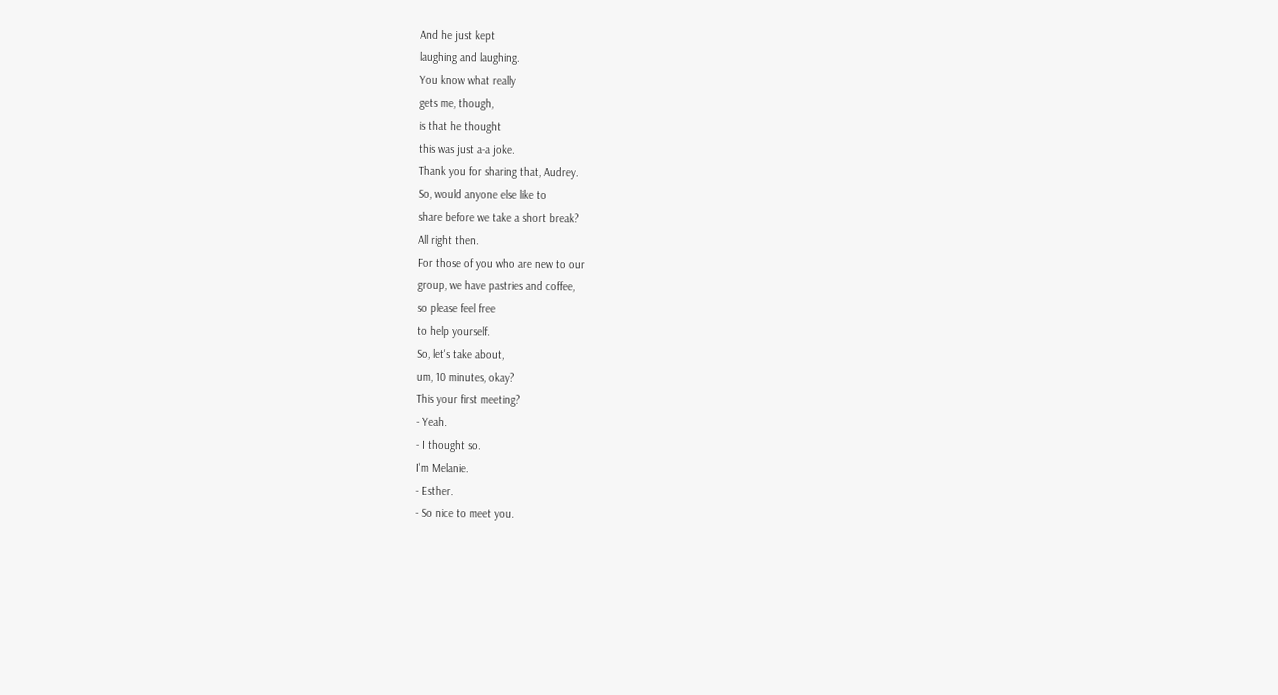And he just kept
laughing and laughing.
You know what really
gets me, though,
is that he thought
this was just a-a joke.
Thank you for sharing that, Audrey.
So, would anyone else like to
share before we take a short break?
All right then.
For those of you who are new to our
group, we have pastries and coffee,
so please feel free
to help yourself.
So, let's take about,
um, 10 minutes, okay?
This your first meeting?
- Yeah.
- I thought so.
I'm Melanie.
- Esther.
- So nice to meet you.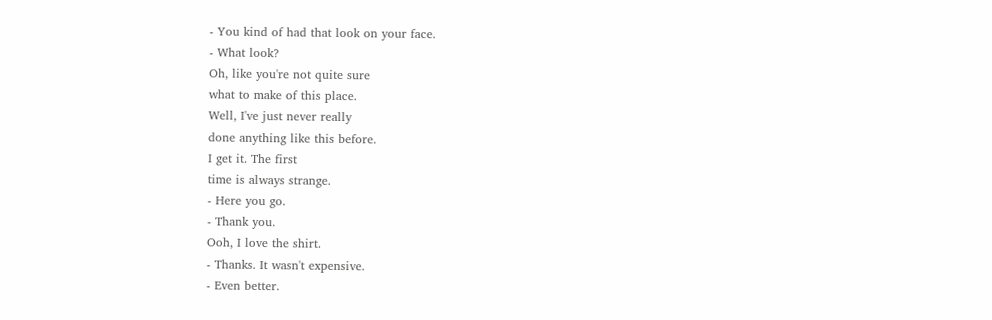- You kind of had that look on your face.
- What look?
Oh, like you're not quite sure
what to make of this place.
Well, I've just never really
done anything like this before.
I get it. The first
time is always strange.
- Here you go.
- Thank you.
Ooh, I love the shirt.
- Thanks. It wasn't expensive.
- Even better.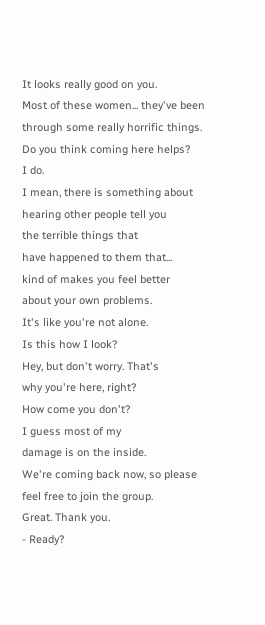It looks really good on you.
Most of these women... they've been
through some really horrific things.
Do you think coming here helps?
I do.
I mean, there is something about
hearing other people tell you
the terrible things that
have happened to them that...
kind of makes you feel better
about your own problems.
It's like you're not alone.
Is this how I look?
Hey, but don't worry. That's
why you're here, right?
How come you don't?
I guess most of my
damage is on the inside.
We're coming back now, so please
feel free to join the group.
Great. Thank you.
- Ready?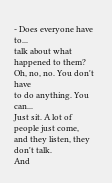- Does everyone have to...
talk about what happened to them?
Oh, no, no. You don't have
to do anything. You can...
Just sit. A lot of people just come,
and they listen, they don't talk.
And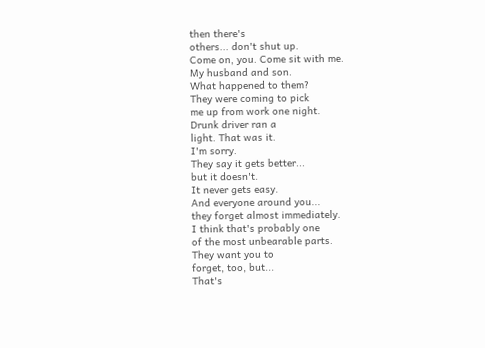then there's
others... don't shut up.
Come on, you. Come sit with me.
My husband and son.
What happened to them?
They were coming to pick
me up from work one night.
Drunk driver ran a
light. That was it.
I'm sorry.
They say it gets better...
but it doesn't.
It never gets easy.
And everyone around you...
they forget almost immediately.
I think that's probably one
of the most unbearable parts.
They want you to
forget, too, but...
That's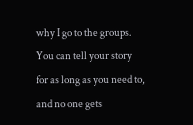why I go to the groups.
You can tell your story
for as long as you need to,
and no one gets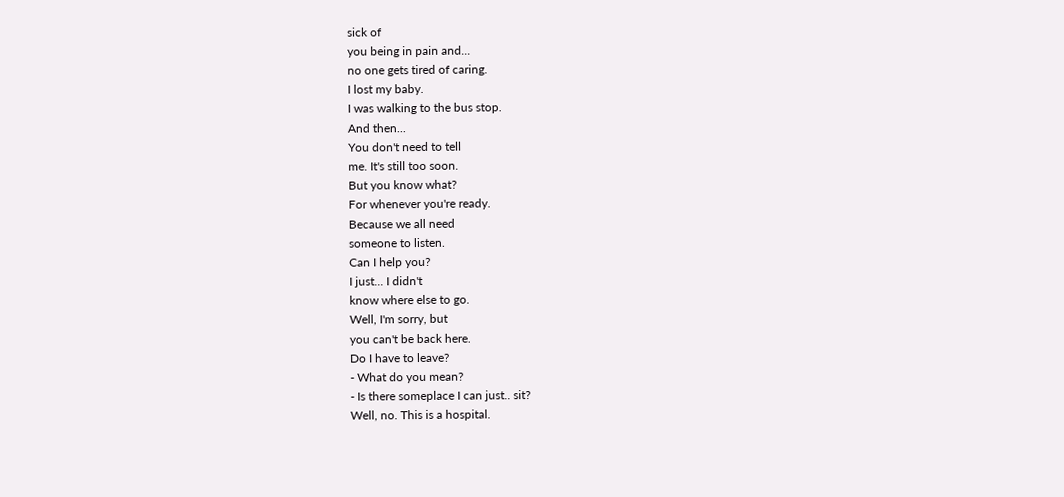sick of
you being in pain and...
no one gets tired of caring.
I lost my baby.
I was walking to the bus stop.
And then...
You don't need to tell
me. It's still too soon.
But you know what?
For whenever you're ready.
Because we all need
someone to listen.
Can I help you?
I just... I didn't
know where else to go.
Well, I'm sorry, but
you can't be back here.
Do I have to leave?
- What do you mean?
- Is there someplace I can just.. sit?
Well, no. This is a hospital.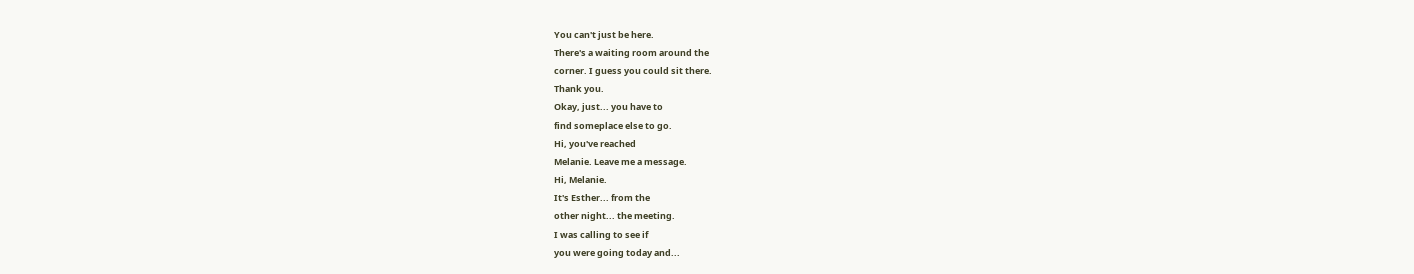You can't just be here.
There's a waiting room around the
corner. I guess you could sit there.
Thank you.
Okay, just... you have to
find someplace else to go.
Hi, you've reached
Melanie. Leave me a message.
Hi, Melanie.
It's Esther... from the
other night... the meeting.
I was calling to see if
you were going today and...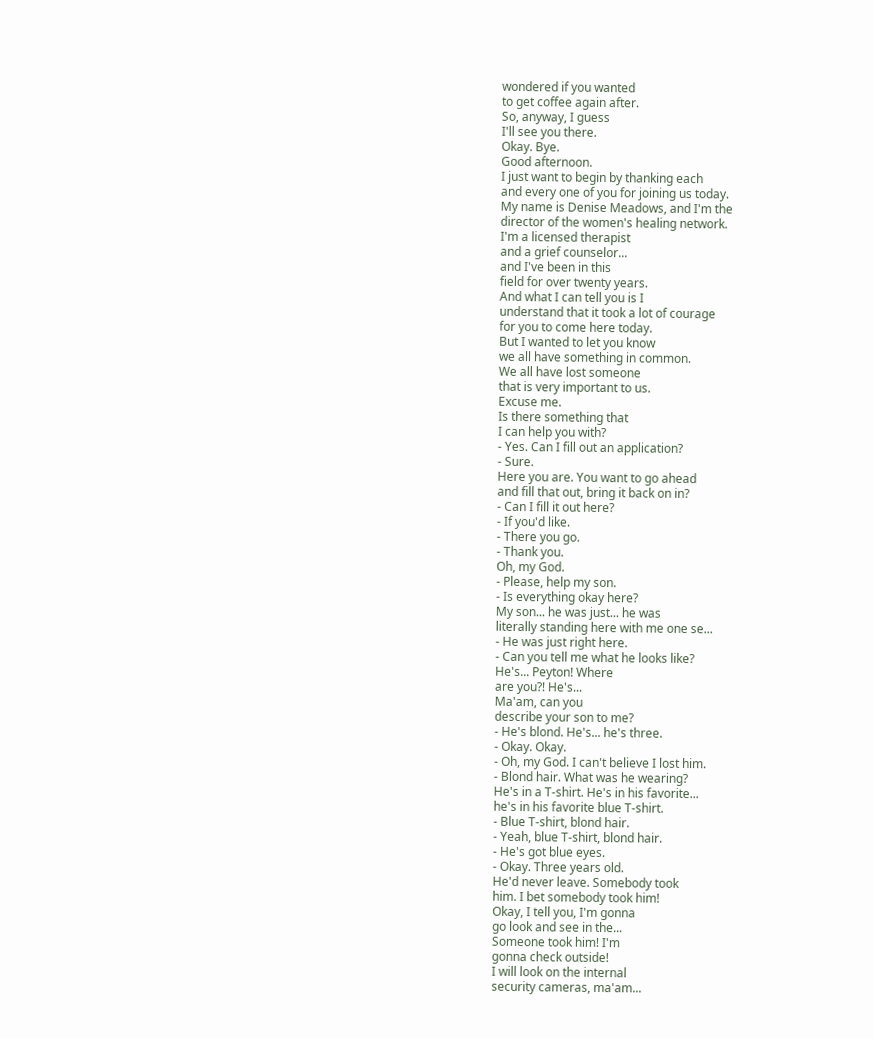wondered if you wanted
to get coffee again after.
So, anyway, I guess
I'll see you there.
Okay. Bye.
Good afternoon.
I just want to begin by thanking each
and every one of you for joining us today.
My name is Denise Meadows, and I'm the
director of the women's healing network.
I'm a licensed therapist
and a grief counselor...
and I've been in this
field for over twenty years.
And what I can tell you is I
understand that it took a lot of courage
for you to come here today.
But I wanted to let you know
we all have something in common.
We all have lost someone
that is very important to us.
Excuse me.
Is there something that
I can help you with?
- Yes. Can I fill out an application?
- Sure.
Here you are. You want to go ahead
and fill that out, bring it back on in?
- Can I fill it out here?
- If you'd like.
- There you go.
- Thank you.
Oh, my God.
- Please, help my son.
- Is everything okay here?
My son... he was just... he was
literally standing here with me one se...
- He was just right here.
- Can you tell me what he looks like?
He's... Peyton! Where
are you?! He's...
Ma'am, can you
describe your son to me?
- He's blond. He's... he's three.
- Okay. Okay.
- Oh, my God. I can't believe I lost him.
- Blond hair. What was he wearing?
He's in a T-shirt. He's in his favorite...
he's in his favorite blue T-shirt.
- Blue T-shirt, blond hair.
- Yeah, blue T-shirt, blond hair.
- He's got blue eyes.
- Okay. Three years old.
He'd never leave. Somebody took
him. I bet somebody took him!
Okay, I tell you, I'm gonna
go look and see in the...
Someone took him! I'm
gonna check outside!
I will look on the internal
security cameras, ma'am...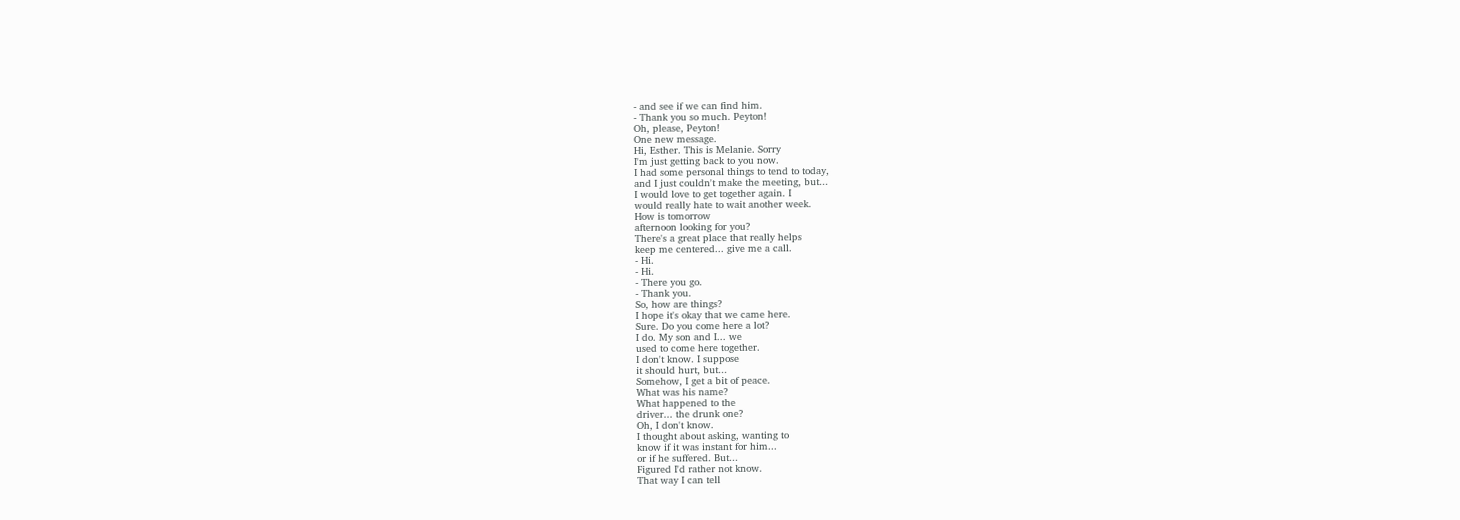- and see if we can find him.
- Thank you so much. Peyton!
Oh, please, Peyton!
One new message.
Hi, Esther. This is Melanie. Sorry
I'm just getting back to you now.
I had some personal things to tend to today,
and I just couldn't make the meeting, but...
I would love to get together again. I
would really hate to wait another week.
How is tomorrow
afternoon looking for you?
There's a great place that really helps
keep me centered... give me a call.
- Hi.
- Hi.
- There you go.
- Thank you.
So, how are things?
I hope it's okay that we came here.
Sure. Do you come here a lot?
I do. My son and I... we
used to come here together.
I don't know. I suppose
it should hurt, but...
Somehow, I get a bit of peace.
What was his name?
What happened to the
driver... the drunk one?
Oh, I don't know.
I thought about asking, wanting to
know if it was instant for him...
or if he suffered. But...
Figured I'd rather not know.
That way I can tell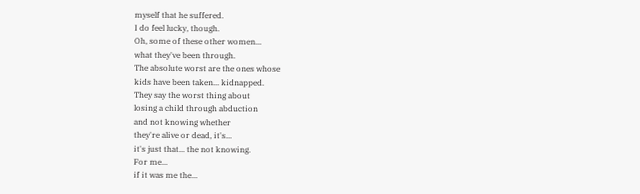myself that he suffered.
I do feel lucky, though.
Oh, some of these other women...
what they've been through.
The absolute worst are the ones whose
kids have been taken... kidnapped.
They say the worst thing about
losing a child through abduction
and not knowing whether
they're alive or dead, it's...
it's just that... the not knowing.
For me...
if it was me the...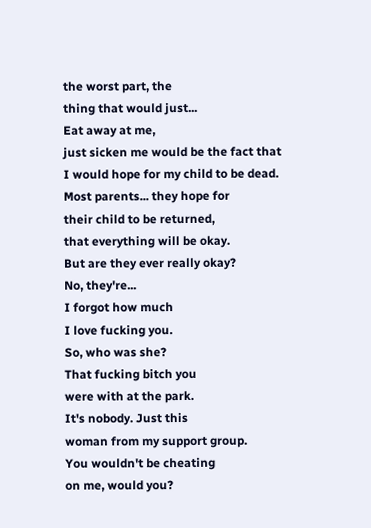the worst part, the
thing that would just...
Eat away at me,
just sicken me would be the fact that
I would hope for my child to be dead.
Most parents... they hope for
their child to be returned,
that everything will be okay.
But are they ever really okay?
No, they're...
I forgot how much
I love fucking you.
So, who was she?
That fucking bitch you
were with at the park.
It's nobody. Just this
woman from my support group.
You wouldn't be cheating
on me, would you?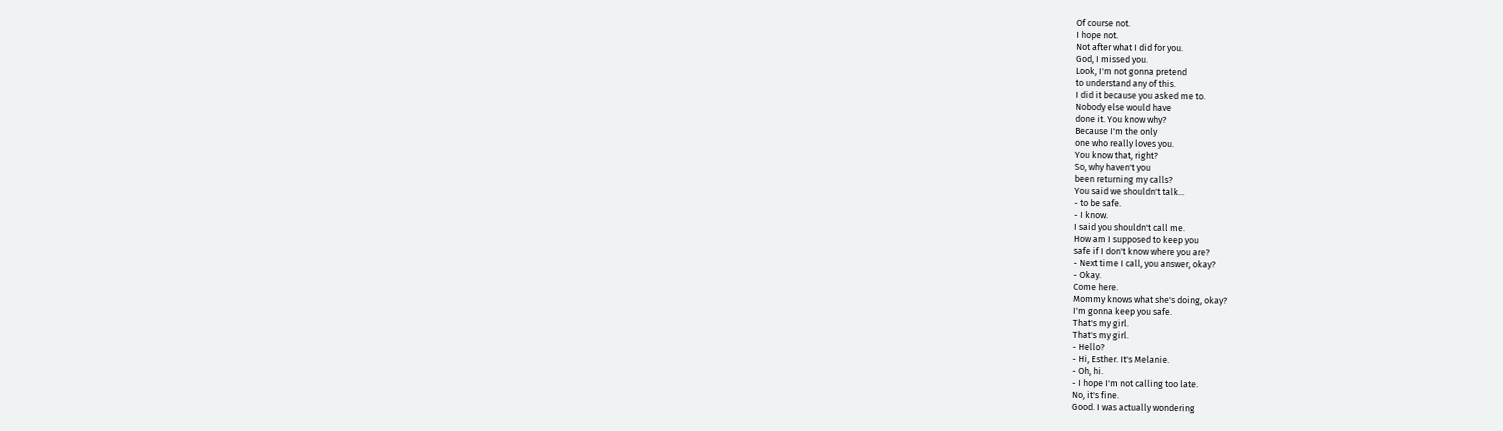Of course not.
I hope not.
Not after what I did for you.
God, I missed you.
Look, I'm not gonna pretend
to understand any of this.
I did it because you asked me to.
Nobody else would have
done it. You know why?
Because I'm the only
one who really loves you.
You know that, right?
So, why haven't you
been returning my calls?
You said we shouldn't talk...
- to be safe.
- I know.
I said you shouldn't call me.
How am I supposed to keep you
safe if I don't know where you are?
- Next time I call, you answer, okay?
- Okay.
Come here.
Mommy knows what she's doing, okay?
I'm gonna keep you safe.
That's my girl.
That's my girl.
- Hello?
- Hi, Esther. It's Melanie.
- Oh, hi.
- I hope I'm not calling too late.
No, it's fine.
Good. I was actually wondering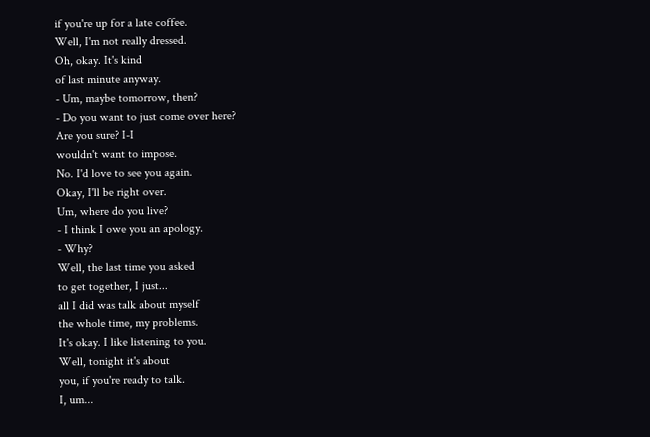if you're up for a late coffee.
Well, I'm not really dressed.
Oh, okay. It's kind
of last minute anyway.
- Um, maybe tomorrow, then?
- Do you want to just come over here?
Are you sure? I-I
wouldn't want to impose.
No. I'd love to see you again.
Okay, I'll be right over.
Um, where do you live?
- I think I owe you an apology.
- Why?
Well, the last time you asked
to get together, I just...
all I did was talk about myself
the whole time, my problems.
It's okay. I like listening to you.
Well, tonight it's about
you, if you're ready to talk.
I, um...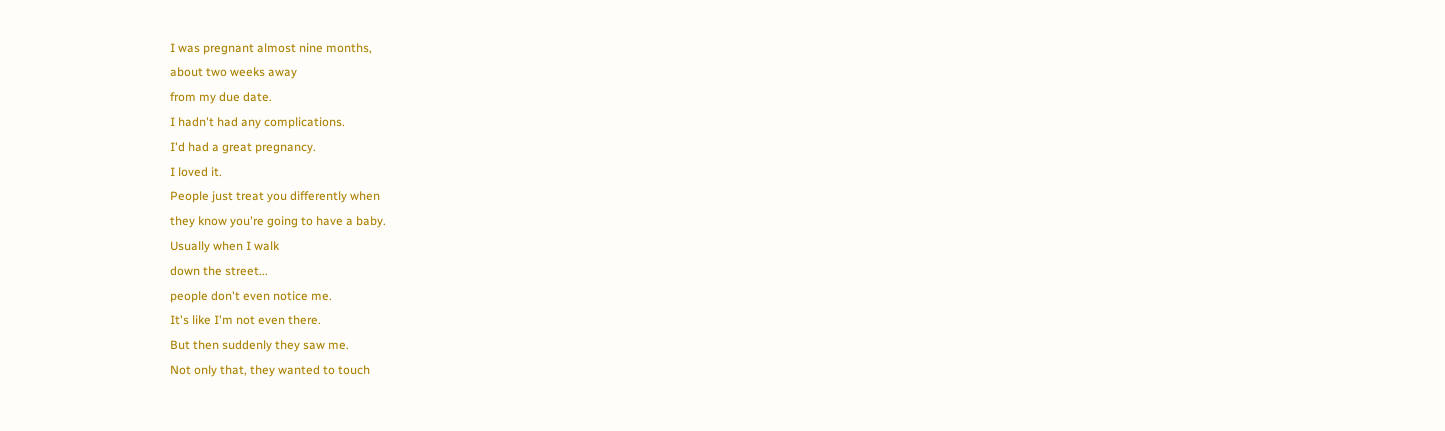I was pregnant almost nine months,
about two weeks away
from my due date.
I hadn't had any complications.
I'd had a great pregnancy.
I loved it.
People just treat you differently when
they know you're going to have a baby.
Usually when I walk
down the street...
people don't even notice me.
It's like I'm not even there.
But then suddenly they saw me.
Not only that, they wanted to touch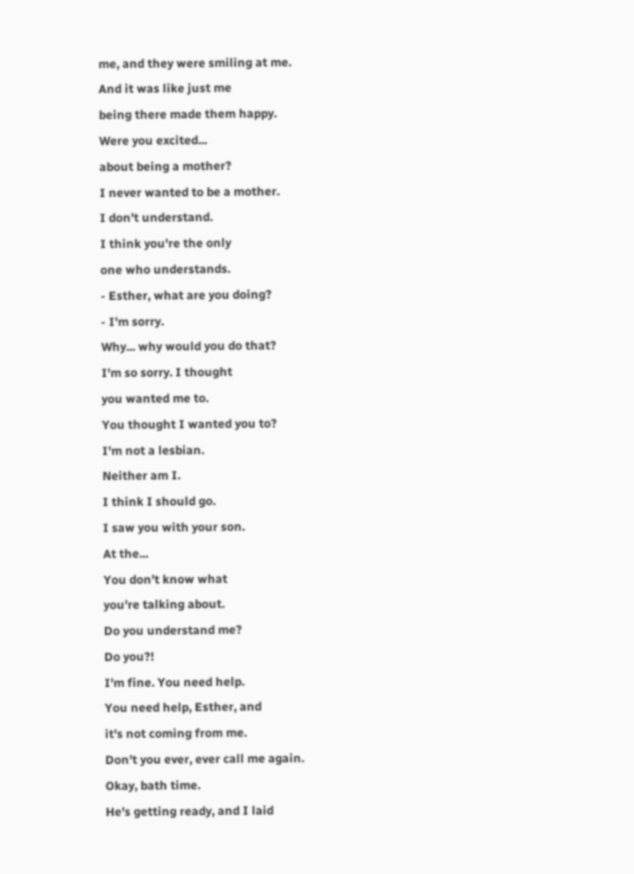me, and they were smiling at me.
And it was like just me
being there made them happy.
Were you excited...
about being a mother?
I never wanted to be a mother.
I don't understand.
I think you're the only
one who understands.
- Esther, what are you doing?
- I'm sorry.
Why... why would you do that?
I'm so sorry. I thought
you wanted me to.
You thought I wanted you to?
I'm not a lesbian.
Neither am I.
I think I should go.
I saw you with your son.
At the...
You don't know what
you're talking about.
Do you understand me?
Do you?!
I'm fine. You need help.
You need help, Esther, and
it's not coming from me.
Don't you ever, ever call me again.
Okay, bath time.
He's getting ready, and I laid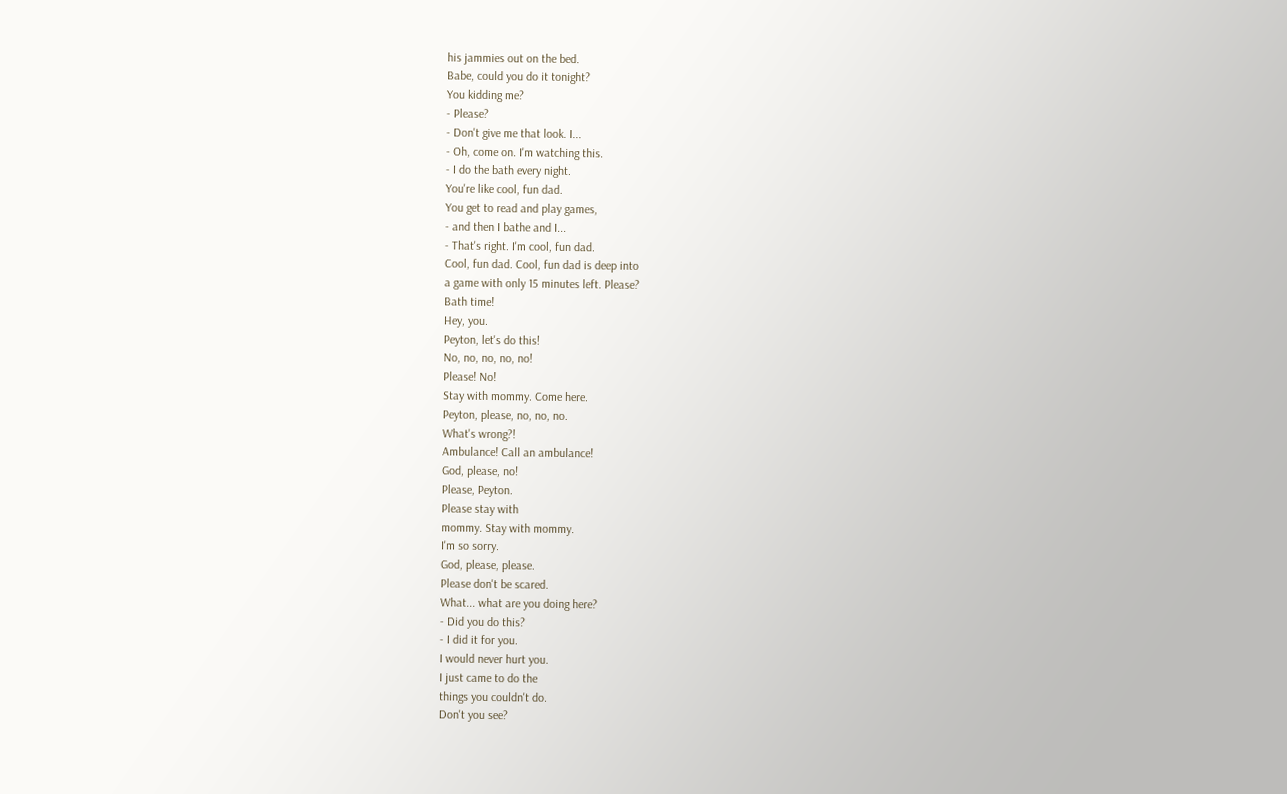his jammies out on the bed.
Babe, could you do it tonight?
You kidding me?
- Please?
- Don't give me that look. I...
- Oh, come on. I'm watching this.
- I do the bath every night.
You're like cool, fun dad.
You get to read and play games,
- and then I bathe and I...
- That's right. I'm cool, fun dad.
Cool, fun dad. Cool, fun dad is deep into
a game with only 15 minutes left. Please?
Bath time!
Hey, you.
Peyton, let's do this!
No, no, no, no, no!
Please! No!
Stay with mommy. Come here.
Peyton, please, no, no, no.
What's wrong?!
Ambulance! Call an ambulance!
God, please, no!
Please, Peyton.
Please stay with
mommy. Stay with mommy.
I'm so sorry.
God, please, please.
Please don't be scared.
What... what are you doing here?
- Did you do this?
- I did it for you.
I would never hurt you.
I just came to do the
things you couldn't do.
Don't you see?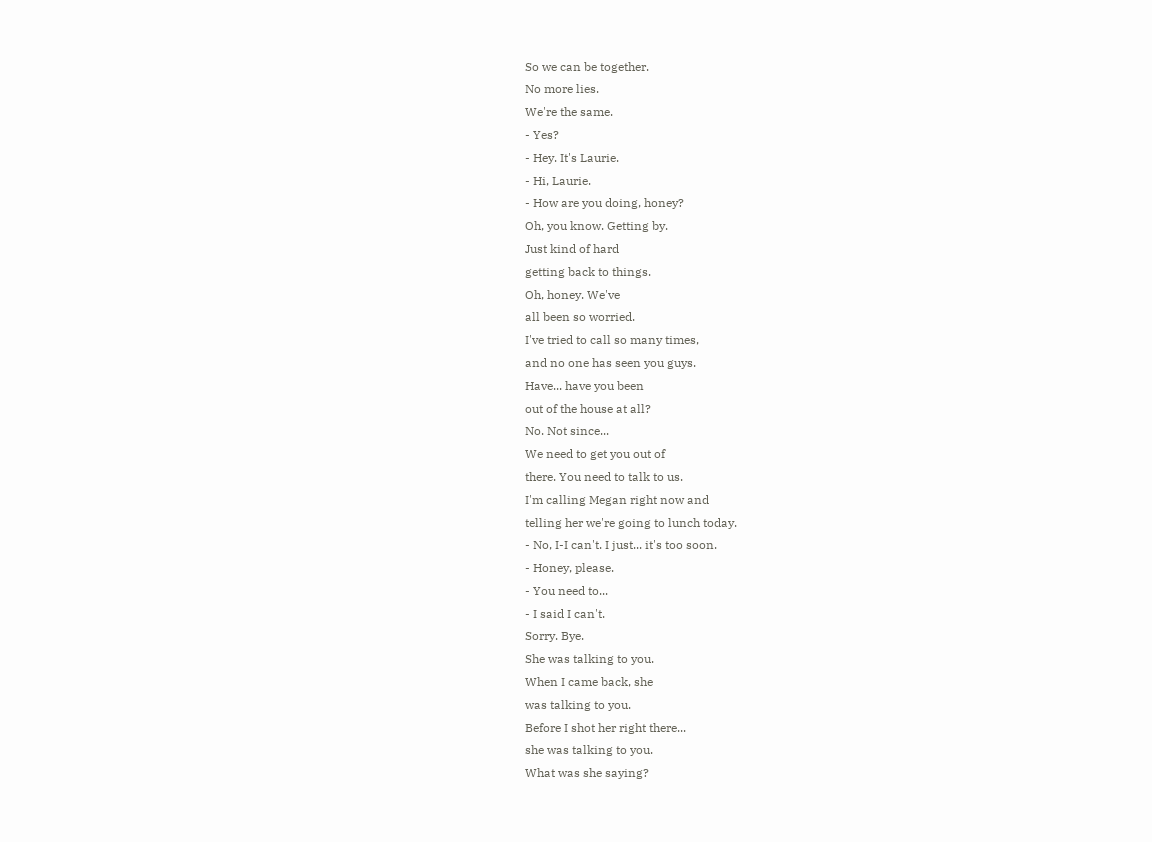So we can be together.
No more lies.
We're the same.
- Yes?
- Hey. It's Laurie.
- Hi, Laurie.
- How are you doing, honey?
Oh, you know. Getting by.
Just kind of hard
getting back to things.
Oh, honey. We've
all been so worried.
I've tried to call so many times,
and no one has seen you guys.
Have... have you been
out of the house at all?
No. Not since...
We need to get you out of
there. You need to talk to us.
I'm calling Megan right now and
telling her we're going to lunch today.
- No, I-I can't. I just... it's too soon.
- Honey, please.
- You need to...
- I said I can't.
Sorry. Bye.
She was talking to you.
When I came back, she
was talking to you.
Before I shot her right there...
she was talking to you.
What was she saying?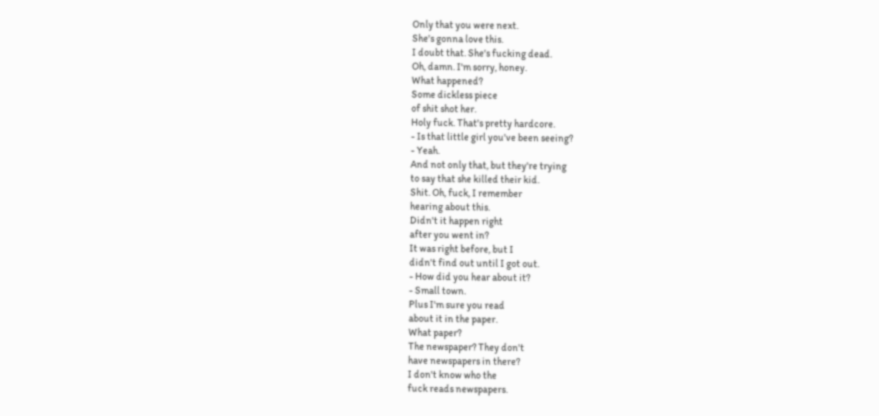Only that you were next.
She's gonna love this.
I doubt that. She's fucking dead.
Oh, damn. I'm sorry, honey.
What happened?
Some dickless piece
of shit shot her.
Holy fuck. That's pretty hardcore.
- Is that little girl you've been seeing?
- Yeah.
And not only that, but they're trying
to say that she killed their kid.
Shit. Oh, fuck, I remember
hearing about this.
Didn't it happen right
after you went in?
It was right before, but I
didn't find out until I got out.
- How did you hear about it?
- Small town.
Plus I'm sure you read
about it in the paper.
What paper?
The newspaper? They don't
have newspapers in there?
I don't know who the
fuck reads newspapers.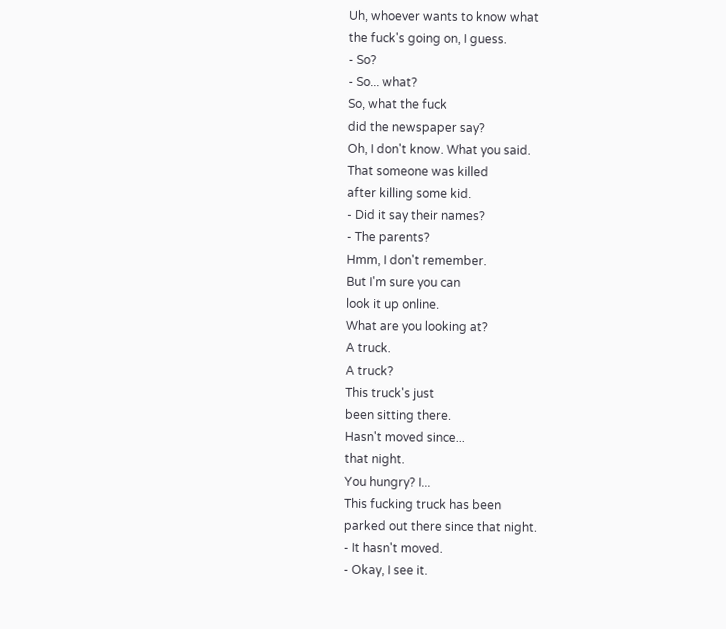Uh, whoever wants to know what
the fuck's going on, I guess.
- So?
- So... what?
So, what the fuck
did the newspaper say?
Oh, I don't know. What you said.
That someone was killed
after killing some kid.
- Did it say their names?
- The parents?
Hmm, I don't remember.
But I'm sure you can
look it up online.
What are you looking at?
A truck.
A truck?
This truck's just
been sitting there.
Hasn't moved since...
that night.
You hungry? I...
This fucking truck has been
parked out there since that night.
- It hasn't moved.
- Okay, I see it.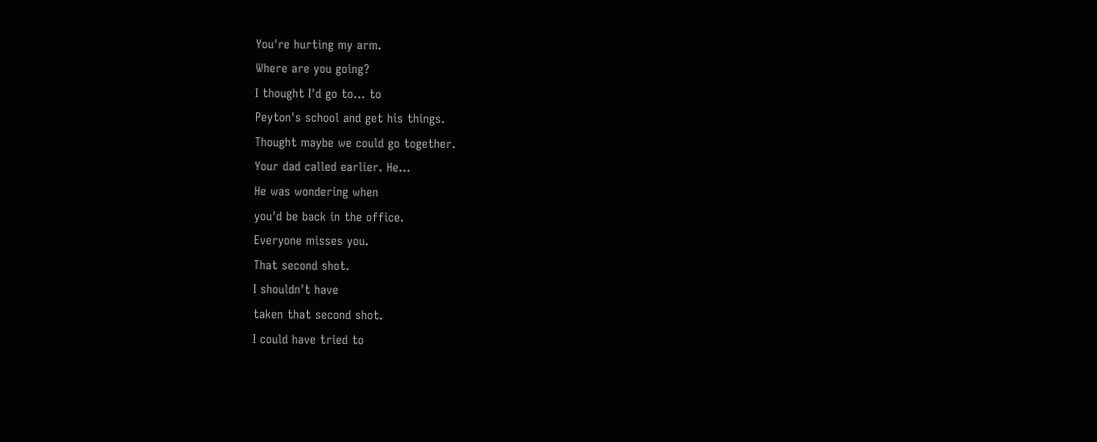You're hurting my arm.
Where are you going?
I thought I'd go to... to
Peyton's school and get his things.
Thought maybe we could go together.
Your dad called earlier. He...
He was wondering when
you'd be back in the office.
Everyone misses you.
That second shot.
I shouldn't have
taken that second shot.
I could have tried to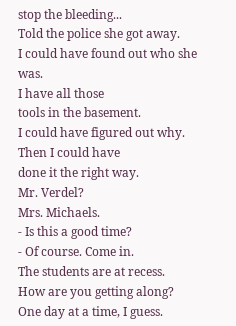stop the bleeding...
Told the police she got away.
I could have found out who she was.
I have all those
tools in the basement.
I could have figured out why.
Then I could have
done it the right way.
Mr. Verdel?
Mrs. Michaels.
- Is this a good time?
- Of course. Come in.
The students are at recess.
How are you getting along?
One day at a time, I guess.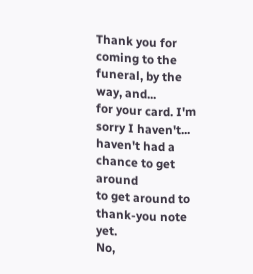Thank you for coming to the
funeral, by the way, and...
for your card. I'm
sorry I haven't...
haven't had a chance to get around
to get around to thank-you note yet.
No,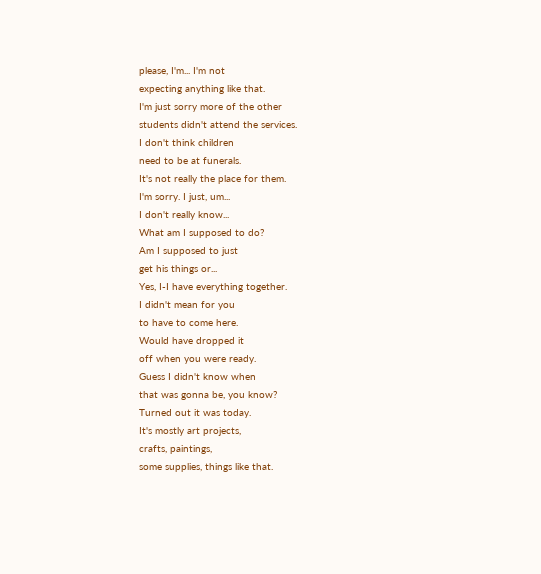please, I'm... I'm not
expecting anything like that.
I'm just sorry more of the other
students didn't attend the services.
I don't think children
need to be at funerals.
It's not really the place for them.
I'm sorry. I just, um...
I don't really know...
What am I supposed to do?
Am I supposed to just
get his things or...
Yes, I-I have everything together.
I didn't mean for you
to have to come here.
Would have dropped it
off when you were ready.
Guess I didn't know when
that was gonna be, you know?
Turned out it was today.
It's mostly art projects,
crafts, paintings,
some supplies, things like that.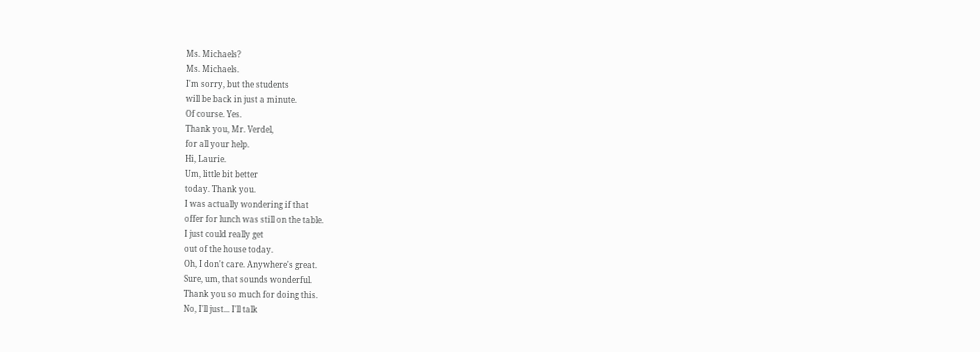Ms. Michaels?
Ms. Michaels.
I'm sorry, but the students
will be back in just a minute.
Of course. Yes.
Thank you, Mr. Verdel,
for all your help.
Hi, Laurie.
Um, little bit better
today. Thank you.
I was actually wondering if that
offer for lunch was still on the table.
I just could really get
out of the house today.
Oh, I don't care. Anywhere's great.
Sure, um, that sounds wonderful.
Thank you so much for doing this.
No, I'll just... I'll talk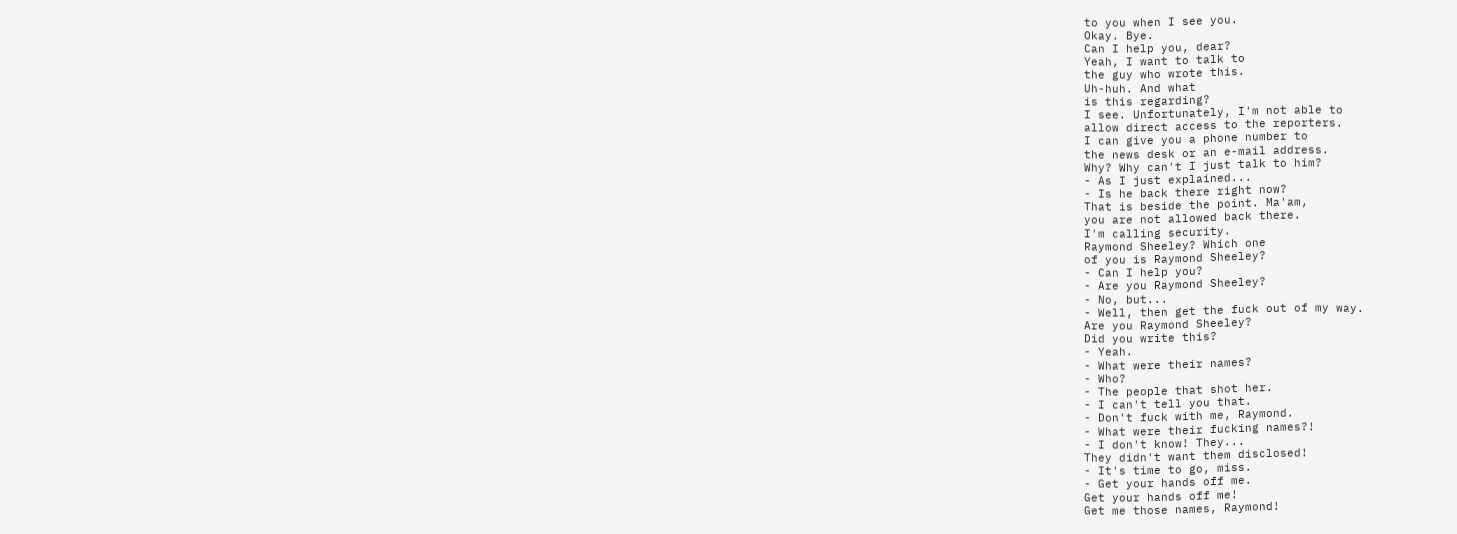to you when I see you.
Okay. Bye.
Can I help you, dear?
Yeah, I want to talk to
the guy who wrote this.
Uh-huh. And what
is this regarding?
I see. Unfortunately, I'm not able to
allow direct access to the reporters.
I can give you a phone number to
the news desk or an e-mail address.
Why? Why can't I just talk to him?
- As I just explained...
- Is he back there right now?
That is beside the point. Ma'am,
you are not allowed back there.
I'm calling security.
Raymond Sheeley? Which one
of you is Raymond Sheeley?
- Can I help you?
- Are you Raymond Sheeley?
- No, but...
- Well, then get the fuck out of my way.
Are you Raymond Sheeley?
Did you write this?
- Yeah.
- What were their names?
- Who?
- The people that shot her.
- I can't tell you that.
- Don't fuck with me, Raymond.
- What were their fucking names?!
- I don't know! They...
They didn't want them disclosed!
- It's time to go, miss.
- Get your hands off me.
Get your hands off me!
Get me those names, Raymond!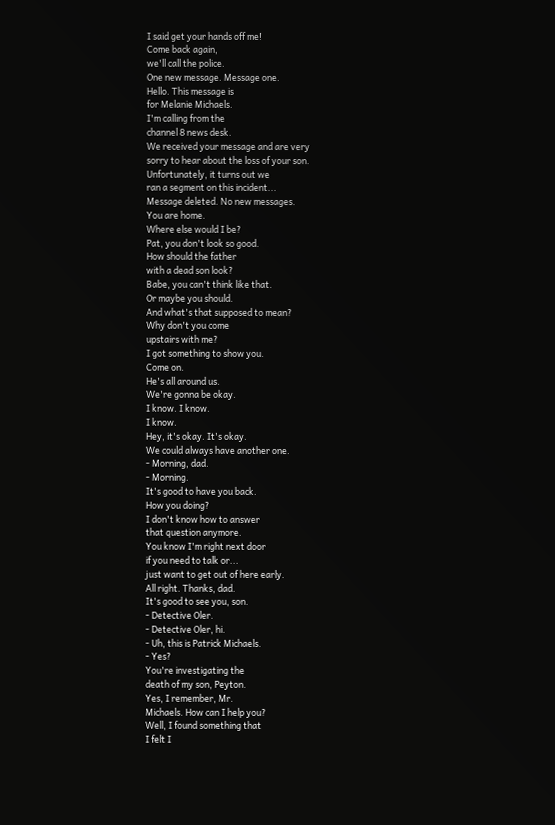I said get your hands off me!
Come back again,
we'll call the police.
One new message. Message one.
Hello. This message is
for Melanie Michaels.
I'm calling from the
channel 8 news desk.
We received your message and are very
sorry to hear about the loss of your son.
Unfortunately, it turns out we
ran a segment on this incident...
Message deleted. No new messages.
You are home.
Where else would I be?
Pat, you don't look so good.
How should the father
with a dead son look?
Babe, you can't think like that.
Or maybe you should.
And what's that supposed to mean?
Why don't you come
upstairs with me?
I got something to show you.
Come on.
He's all around us.
We're gonna be okay.
I know. I know.
I know.
Hey, it's okay. It's okay.
We could always have another one.
- Morning, dad.
- Morning.
It's good to have you back.
How you doing?
I don't know how to answer
that question anymore.
You know I'm right next door
if you need to talk or...
just want to get out of here early.
All right. Thanks, dad.
It's good to see you, son.
- Detective Oler.
- Detective Oler, hi.
- Uh, this is Patrick Michaels.
- Yes?
You're investigating the
death of my son, Peyton.
Yes, I remember, Mr.
Michaels. How can I help you?
Well, I found something that
I felt I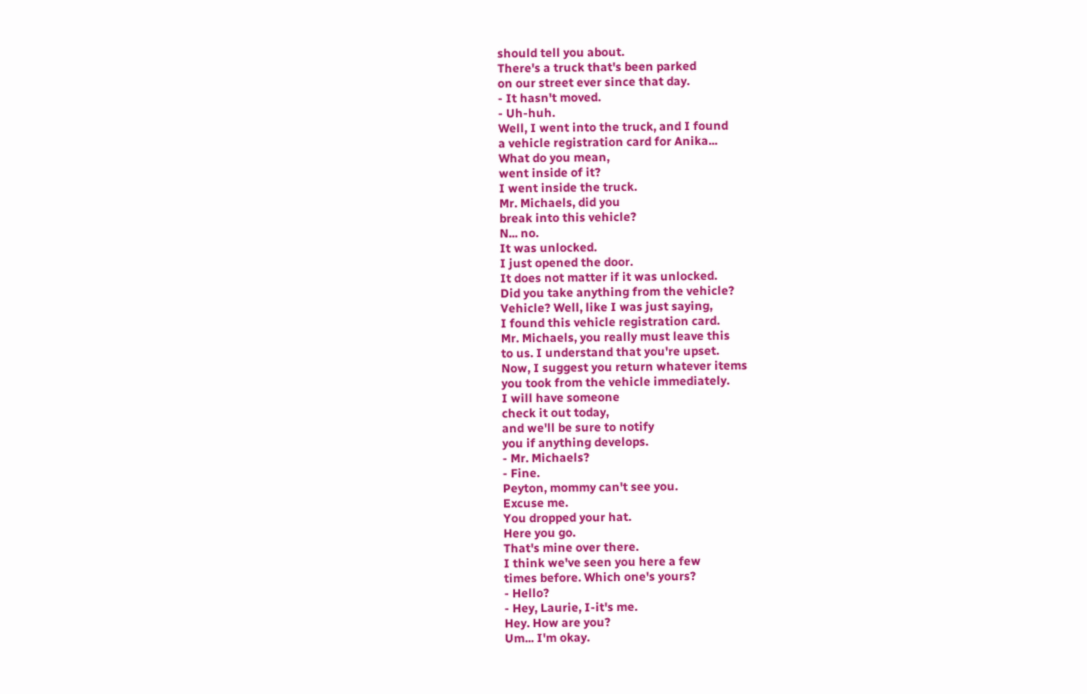should tell you about.
There's a truck that's been parked
on our street ever since that day.
- It hasn't moved.
- Uh-huh.
Well, I went into the truck, and I found
a vehicle registration card for Anika...
What do you mean,
went inside of it?
I went inside the truck.
Mr. Michaels, did you
break into this vehicle?
N... no.
It was unlocked.
I just opened the door.
It does not matter if it was unlocked.
Did you take anything from the vehicle?
Vehicle? Well, like I was just saying,
I found this vehicle registration card.
Mr. Michaels, you really must leave this
to us. I understand that you're upset.
Now, I suggest you return whatever items
you took from the vehicle immediately.
I will have someone
check it out today,
and we'll be sure to notify
you if anything develops.
- Mr. Michaels?
- Fine.
Peyton, mommy can't see you.
Excuse me.
You dropped your hat.
Here you go.
That's mine over there.
I think we've seen you here a few
times before. Which one's yours?
- Hello?
- Hey, Laurie, I-it's me.
Hey. How are you?
Um... I'm okay.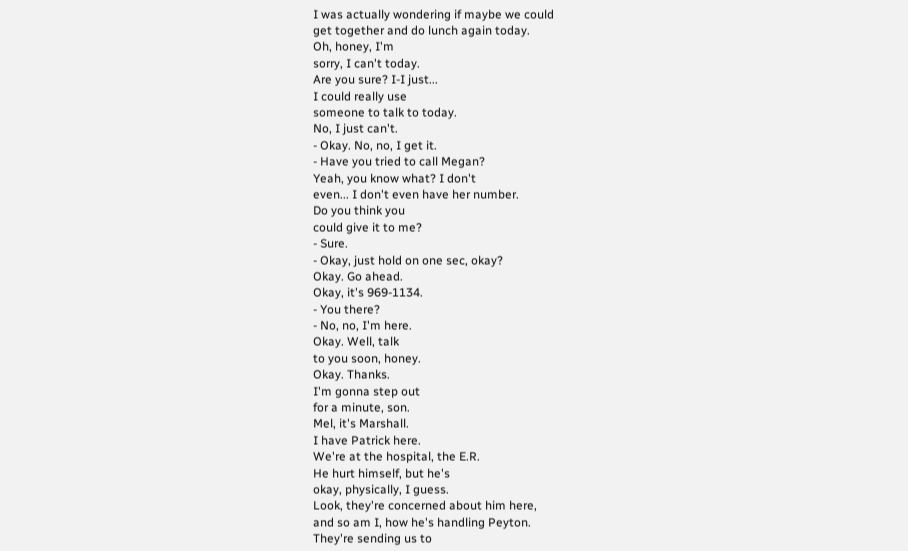I was actually wondering if maybe we could
get together and do lunch again today.
Oh, honey, I'm
sorry, I can't today.
Are you sure? I-I just...
I could really use
someone to talk to today.
No, I just can't.
- Okay. No, no, I get it.
- Have you tried to call Megan?
Yeah, you know what? I don't
even... I don't even have her number.
Do you think you
could give it to me?
- Sure.
- Okay, just hold on one sec, okay?
Okay. Go ahead.
Okay, it's 969-1134.
- You there?
- No, no, I'm here.
Okay. Well, talk
to you soon, honey.
Okay. Thanks.
I'm gonna step out
for a minute, son.
Mel, it's Marshall.
I have Patrick here.
We're at the hospital, the E.R.
He hurt himself, but he's
okay, physically, I guess.
Look, they're concerned about him here,
and so am I, how he's handling Peyton.
They're sending us to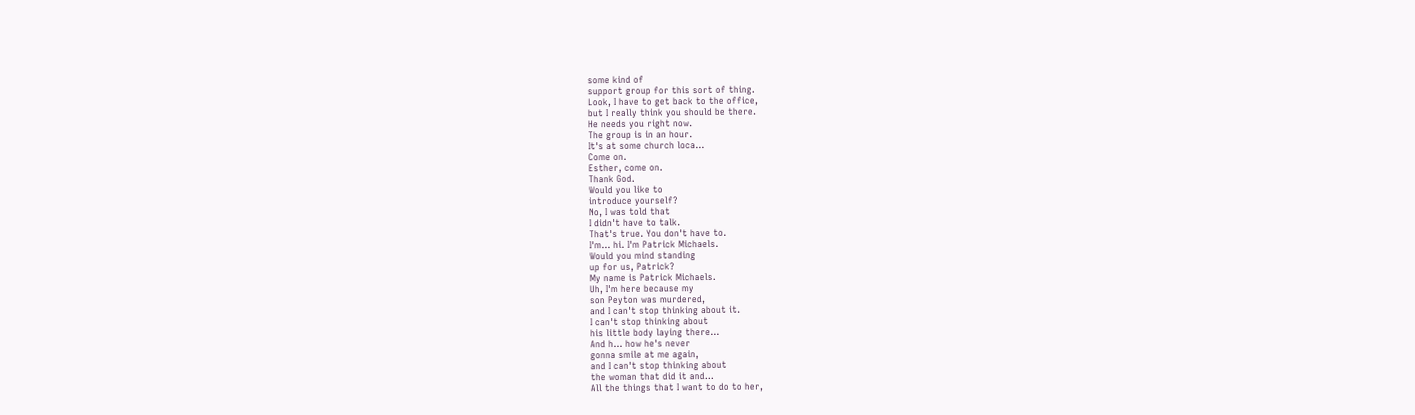some kind of
support group for this sort of thing.
Look, I have to get back to the office,
but I really think you should be there.
He needs you right now.
The group is in an hour.
It's at some church loca...
Come on.
Esther, come on.
Thank God.
Would you like to
introduce yourself?
No, I was told that
I didn't have to talk.
That's true. You don't have to.
I'm... hi. I'm Patrick Michaels.
Would you mind standing
up for us, Patrick?
My name is Patrick Michaels.
Uh, I'm here because my
son Peyton was murdered,
and I can't stop thinking about it.
I can't stop thinking about
his little body laying there...
And h... how he's never
gonna smile at me again,
and I can't stop thinking about
the woman that did it and...
All the things that I want to do to her,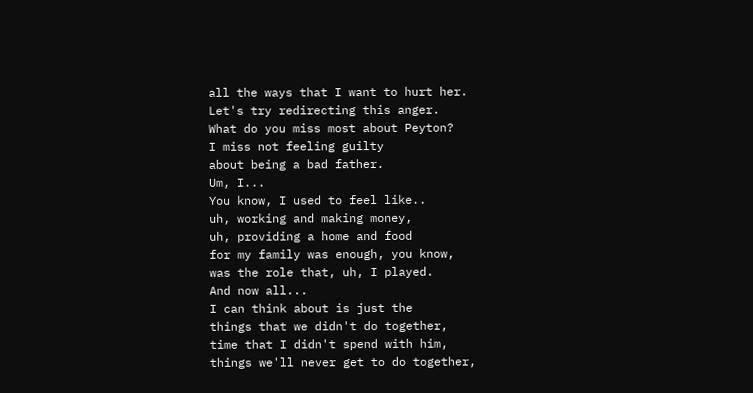all the ways that I want to hurt her.
Let's try redirecting this anger.
What do you miss most about Peyton?
I miss not feeling guilty
about being a bad father.
Um, I...
You know, I used to feel like..
uh, working and making money,
uh, providing a home and food
for my family was enough, you know,
was the role that, uh, I played.
And now all...
I can think about is just the
things that we didn't do together,
time that I didn't spend with him,
things we'll never get to do together,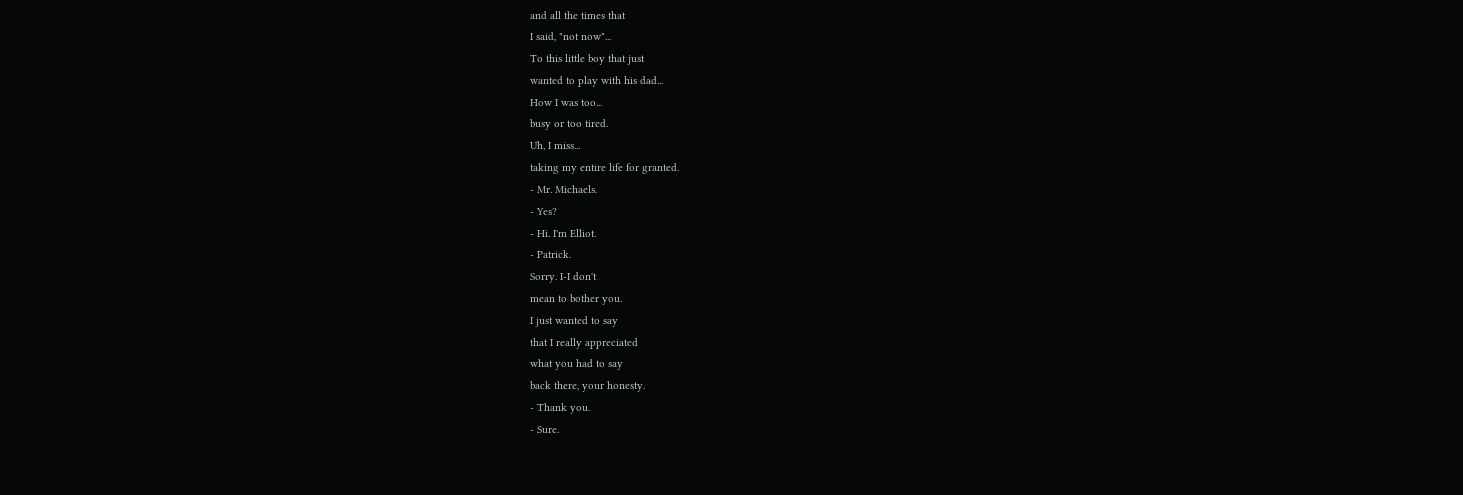and all the times that
I said, "not now"...
To this little boy that just
wanted to play with his dad...
How I was too...
busy or too tired.
Uh, I miss...
taking my entire life for granted.
- Mr. Michaels.
- Yes?
- Hi. I'm Elliot.
- Patrick.
Sorry. I-I don't
mean to bother you.
I just wanted to say
that I really appreciated
what you had to say
back there, your honesty.
- Thank you.
- Sure.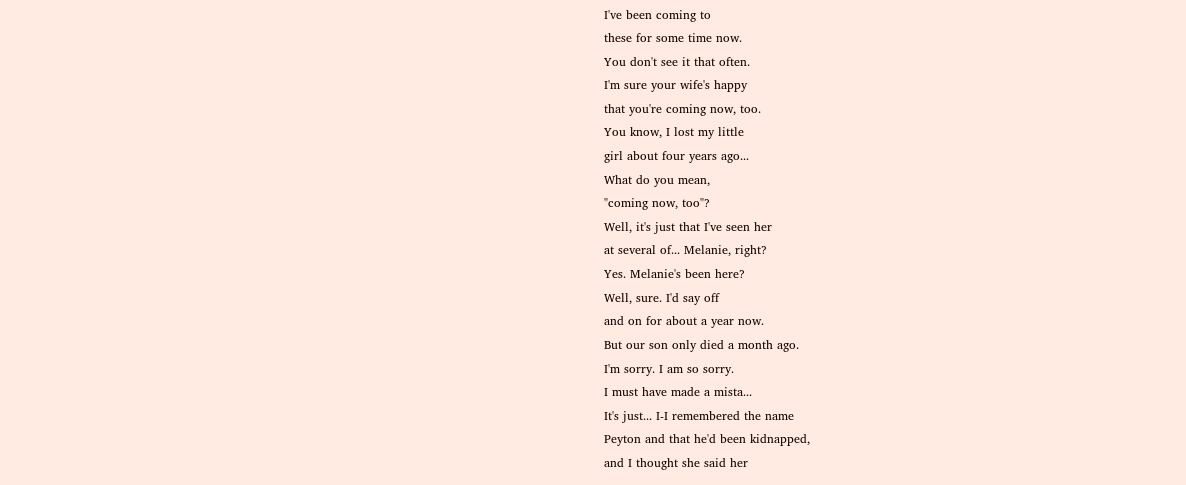I've been coming to
these for some time now.
You don't see it that often.
I'm sure your wife's happy
that you're coming now, too.
You know, I lost my little
girl about four years ago...
What do you mean,
"coming now, too"?
Well, it's just that I've seen her
at several of... Melanie, right?
Yes. Melanie's been here?
Well, sure. I'd say off
and on for about a year now.
But our son only died a month ago.
I'm sorry. I am so sorry.
I must have made a mista...
It's just... I-I remembered the name
Peyton and that he'd been kidnapped,
and I thought she said her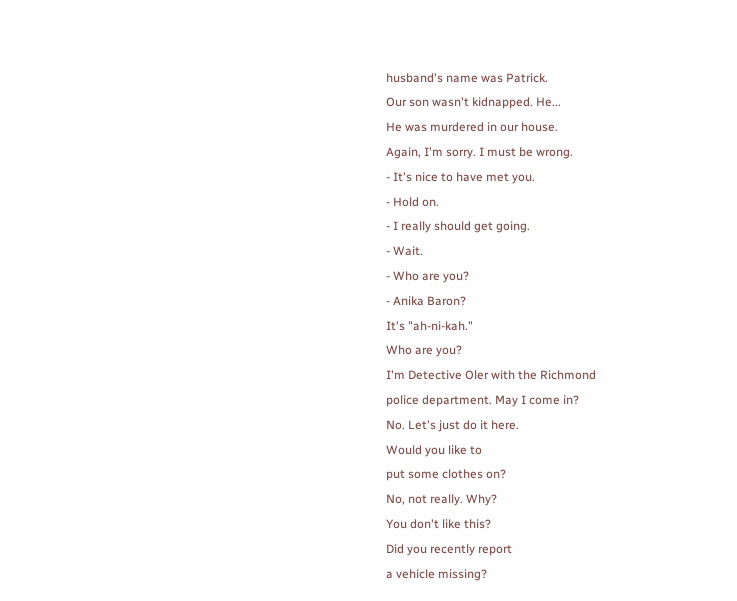husband's name was Patrick.
Our son wasn't kidnapped. He...
He was murdered in our house.
Again, I'm sorry. I must be wrong.
- It's nice to have met you.
- Hold on.
- I really should get going.
- Wait.
- Who are you?
- Anika Baron?
It's "ah-ni-kah."
Who are you?
I'm Detective Oler with the Richmond
police department. May I come in?
No. Let's just do it here.
Would you like to
put some clothes on?
No, not really. Why?
You don't like this?
Did you recently report
a vehicle missing?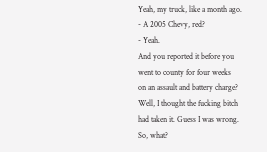Yeah, my truck, like a month ago.
- A 2005 Chevy, red?
- Yeah.
And you reported it before you
went to county for four weeks
on an assault and battery charge?
Well, I thought the fucking bitch
had taken it. Guess I was wrong.
So, what?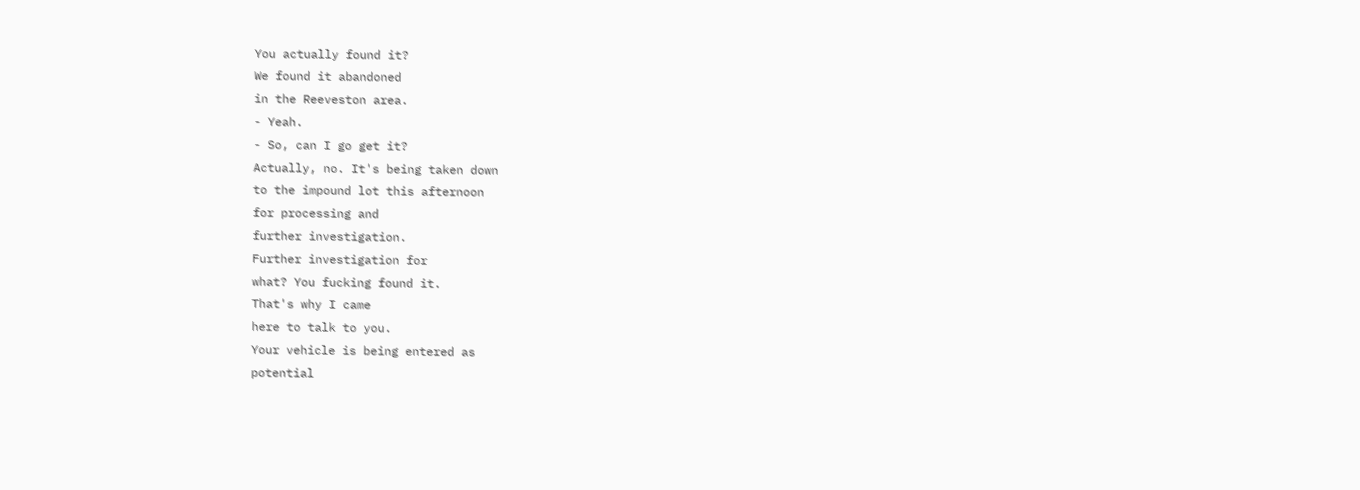You actually found it?
We found it abandoned
in the Reeveston area.
- Yeah.
- So, can I go get it?
Actually, no. It's being taken down
to the impound lot this afternoon
for processing and
further investigation.
Further investigation for
what? You fucking found it.
That's why I came
here to talk to you.
Your vehicle is being entered as
potential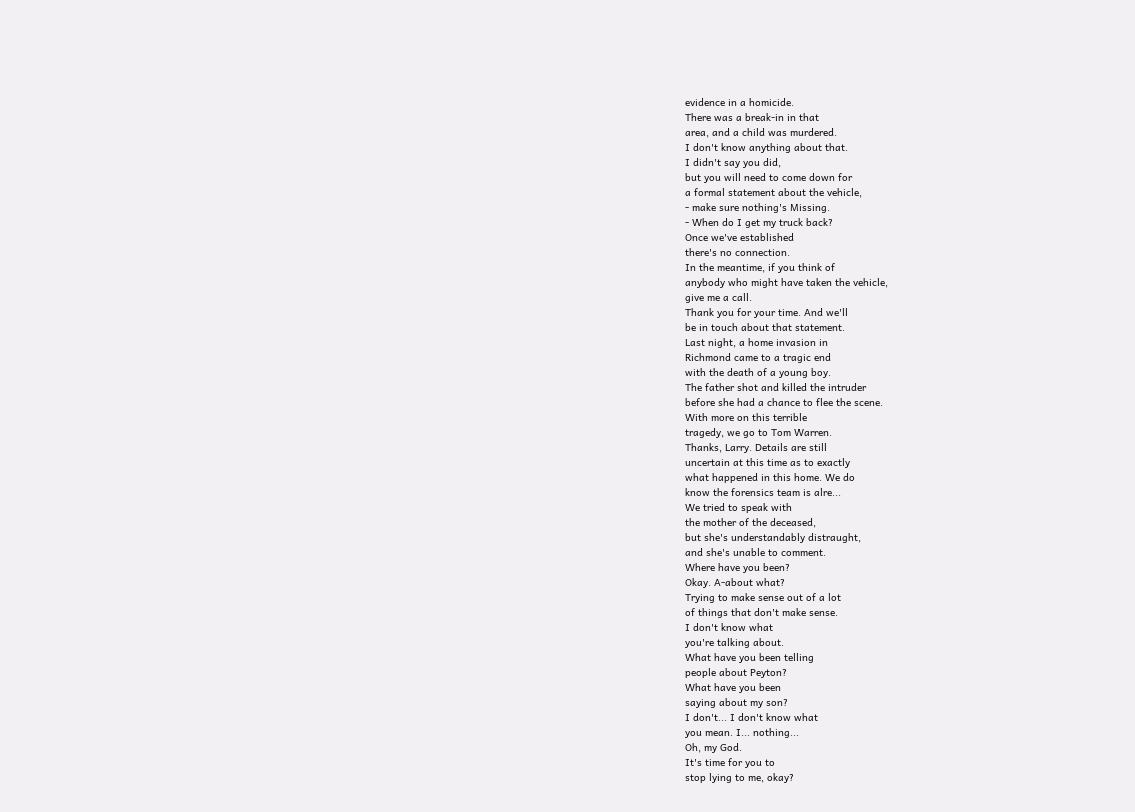evidence in a homicide.
There was a break-in in that
area, and a child was murdered.
I don't know anything about that.
I didn't say you did,
but you will need to come down for
a formal statement about the vehicle,
- make sure nothing's Missing.
- When do I get my truck back?
Once we've established
there's no connection.
In the meantime, if you think of
anybody who might have taken the vehicle,
give me a call.
Thank you for your time. And we'll
be in touch about that statement.
Last night, a home invasion in
Richmond came to a tragic end
with the death of a young boy.
The father shot and killed the intruder
before she had a chance to flee the scene.
With more on this terrible
tragedy, we go to Tom Warren.
Thanks, Larry. Details are still
uncertain at this time as to exactly
what happened in this home. We do
know the forensics team is alre...
We tried to speak with
the mother of the deceased,
but she's understandably distraught,
and she's unable to comment.
Where have you been?
Okay. A-about what?
Trying to make sense out of a lot
of things that don't make sense.
I don't know what
you're talking about.
What have you been telling
people about Peyton?
What have you been
saying about my son?
I don't... I don't know what
you mean. I... nothing...
Oh, my God.
It's time for you to
stop lying to me, okay?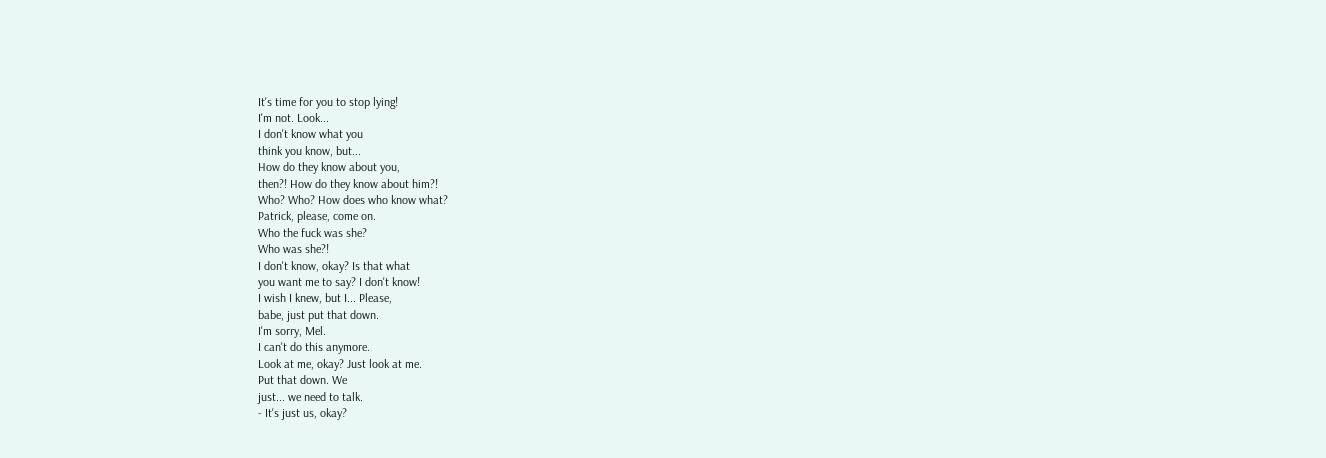It's time for you to stop lying!
I'm not. Look...
I don't know what you
think you know, but...
How do they know about you,
then?! How do they know about him?!
Who? Who? How does who know what?
Patrick, please, come on.
Who the fuck was she?
Who was she?!
I don't know, okay? Is that what
you want me to say? I don't know!
I wish I knew, but I... Please,
babe, just put that down.
I'm sorry, Mel.
I can't do this anymore.
Look at me, okay? Just look at me.
Put that down. We
just... we need to talk.
- It's just us, okay?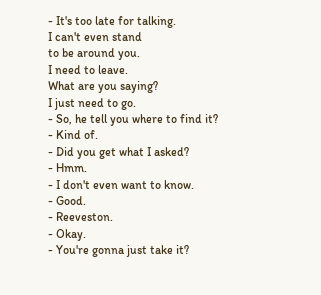- It's too late for talking.
I can't even stand
to be around you.
I need to leave.
What are you saying?
I just need to go.
- So, he tell you where to find it?
- Kind of.
- Did you get what I asked?
- Hmm.
- I don't even want to know.
- Good.
- Reeveston.
- Okay.
- You're gonna just take it?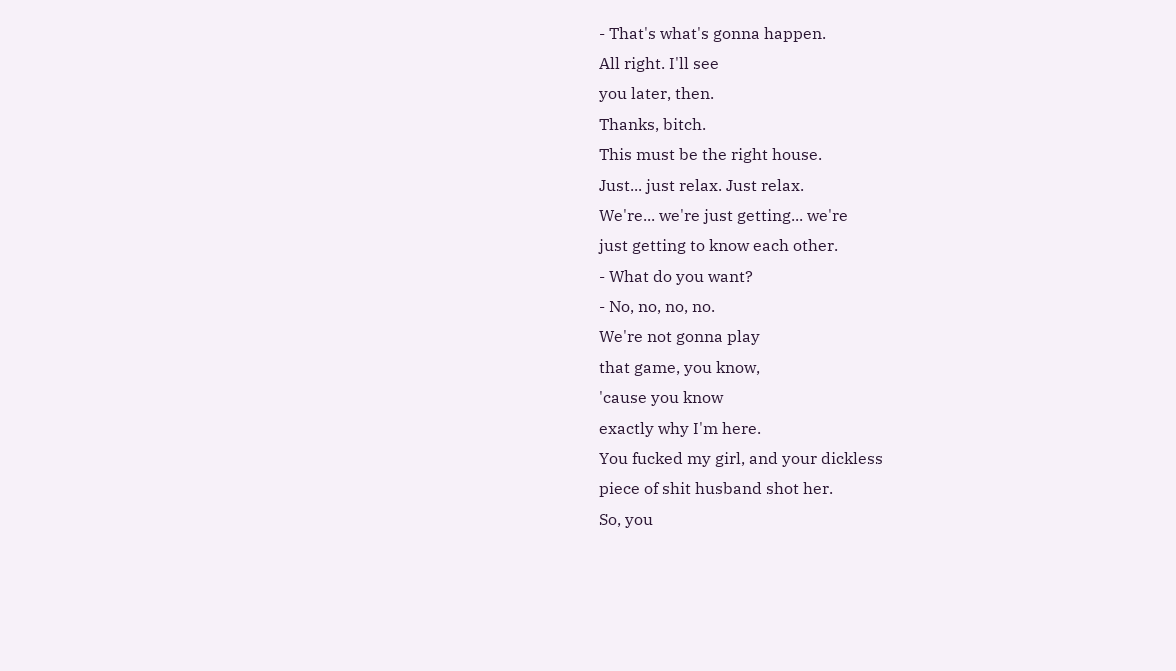- That's what's gonna happen.
All right. I'll see
you later, then.
Thanks, bitch.
This must be the right house.
Just... just relax. Just relax.
We're... we're just getting... we're
just getting to know each other.
- What do you want?
- No, no, no, no.
We're not gonna play
that game, you know,
'cause you know
exactly why I'm here.
You fucked my girl, and your dickless
piece of shit husband shot her.
So, you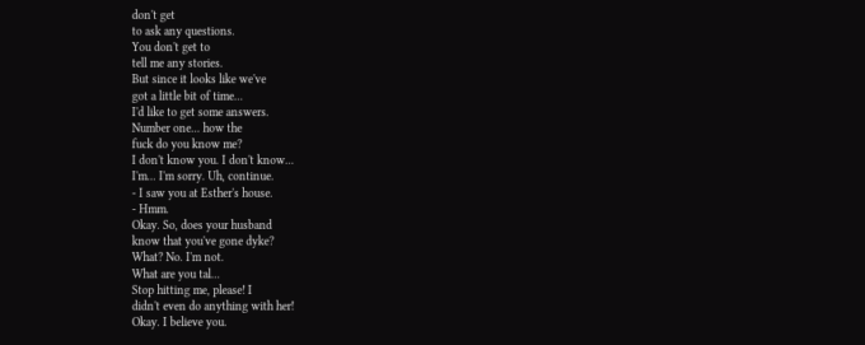don't get
to ask any questions.
You don't get to
tell me any stories.
But since it looks like we've
got a little bit of time...
I'd like to get some answers.
Number one... how the
fuck do you know me?
I don't know you. I don't know...
I'm... I'm sorry. Uh, continue.
- I saw you at Esther's house.
- Hmm.
Okay. So, does your husband
know that you've gone dyke?
What? No. I'm not.
What are you tal...
Stop hitting me, please! I
didn't even do anything with her!
Okay. I believe you.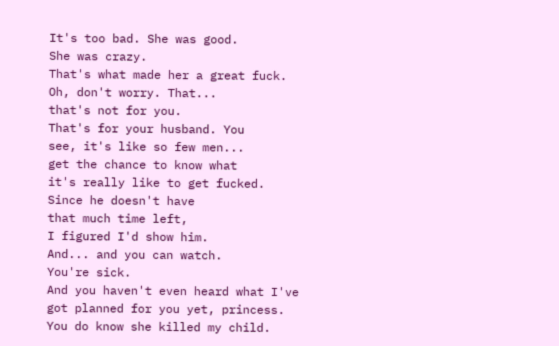It's too bad. She was good.
She was crazy.
That's what made her a great fuck.
Oh, don't worry. That...
that's not for you.
That's for your husband. You
see, it's like so few men...
get the chance to know what
it's really like to get fucked.
Since he doesn't have
that much time left,
I figured I'd show him.
And... and you can watch.
You're sick.
And you haven't even heard what I've
got planned for you yet, princess.
You do know she killed my child.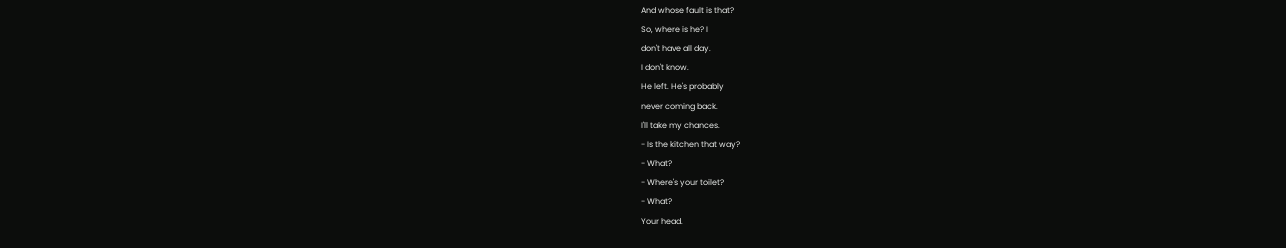And whose fault is that?
So, where is he? I
don't have all day.
I don't know.
He left. He's probably
never coming back.
I'll take my chances.
- Is the kitchen that way?
- What?
- Where's your toilet?
- What?
Your head.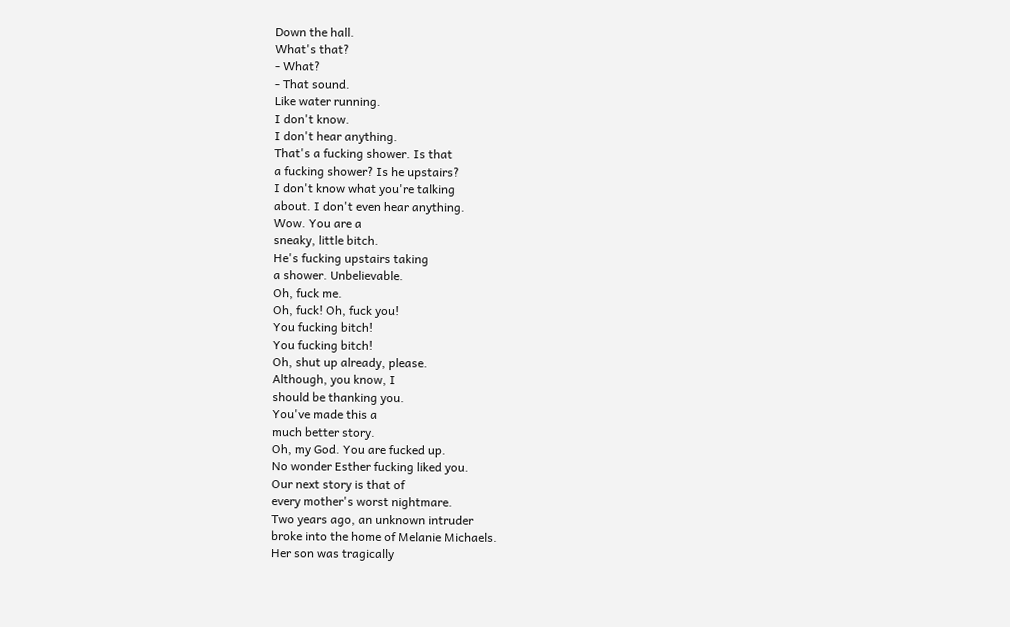Down the hall.
What's that?
- What?
- That sound.
Like water running.
I don't know.
I don't hear anything.
That's a fucking shower. Is that
a fucking shower? Is he upstairs?
I don't know what you're talking
about. I don't even hear anything.
Wow. You are a
sneaky, little bitch.
He's fucking upstairs taking
a shower. Unbelievable.
Oh, fuck me.
Oh, fuck! Oh, fuck you!
You fucking bitch!
You fucking bitch!
Oh, shut up already, please.
Although, you know, I
should be thanking you.
You've made this a
much better story.
Oh, my God. You are fucked up.
No wonder Esther fucking liked you.
Our next story is that of
every mother's worst nightmare.
Two years ago, an unknown intruder
broke into the home of Melanie Michaels.
Her son was tragically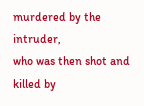murdered by the intruder,
who was then shot and killed by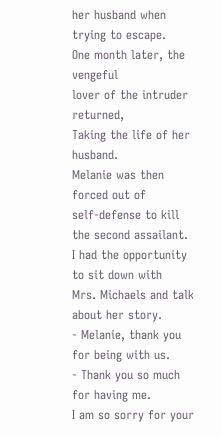her husband when trying to escape.
One month later, the vengeful
lover of the intruder returned,
Taking the life of her husband.
Melanie was then forced out of
self-defense to kill the second assailant.
I had the opportunity to sit down with
Mrs. Michaels and talk about her story.
- Melanie, thank you for being with us.
- Thank you so much for having me.
I am so sorry for your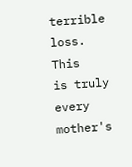terrible loss. This
is truly every mother's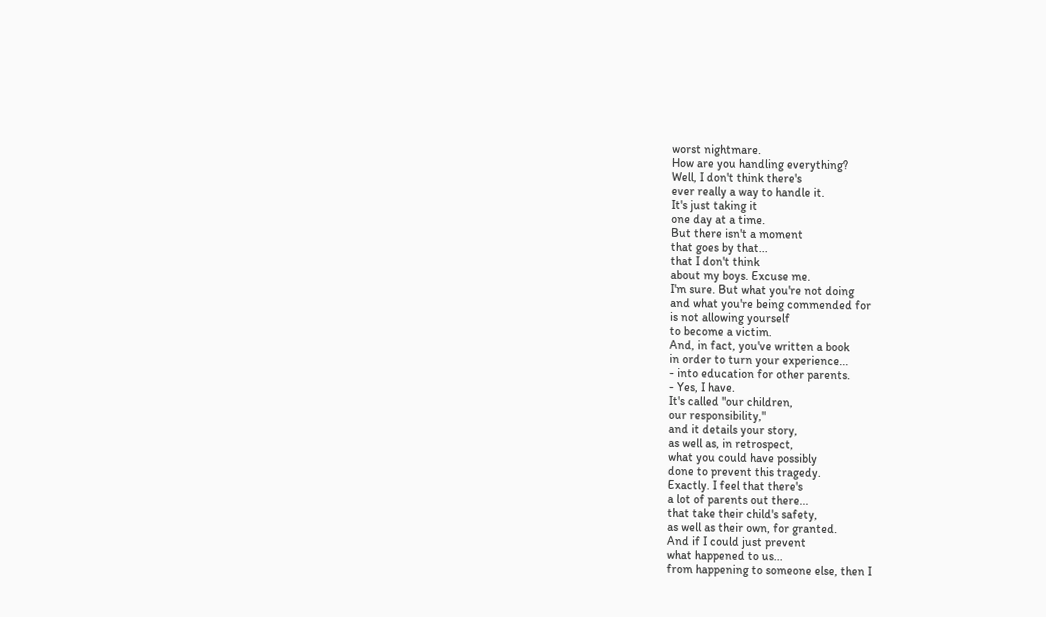worst nightmare.
How are you handling everything?
Well, I don't think there's
ever really a way to handle it.
It's just taking it
one day at a time.
But there isn't a moment
that goes by that...
that I don't think
about my boys. Excuse me.
I'm sure. But what you're not doing
and what you're being commended for
is not allowing yourself
to become a victim.
And, in fact, you've written a book
in order to turn your experience...
- into education for other parents.
- Yes, I have.
It's called "our children,
our responsibility,"
and it details your story,
as well as, in retrospect,
what you could have possibly
done to prevent this tragedy.
Exactly. I feel that there's
a lot of parents out there...
that take their child's safety,
as well as their own, for granted.
And if I could just prevent
what happened to us...
from happening to someone else, then I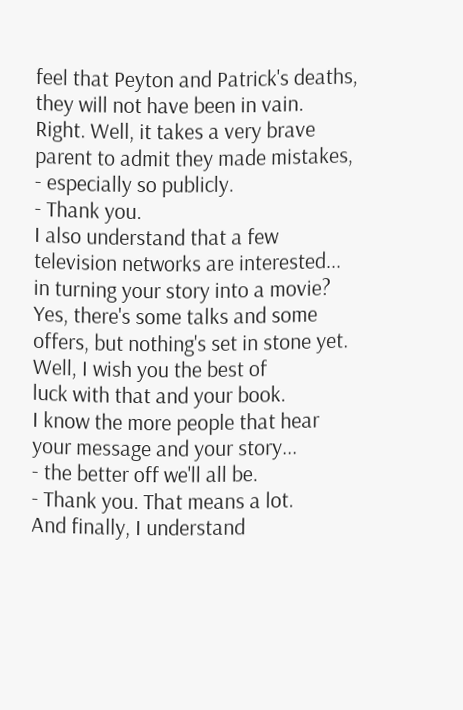feel that Peyton and Patrick's deaths,
they will not have been in vain.
Right. Well, it takes a very brave
parent to admit they made mistakes,
- especially so publicly.
- Thank you.
I also understand that a few
television networks are interested...
in turning your story into a movie?
Yes, there's some talks and some
offers, but nothing's set in stone yet.
Well, I wish you the best of
luck with that and your book.
I know the more people that hear
your message and your story...
- the better off we'll all be.
- Thank you. That means a lot.
And finally, I understand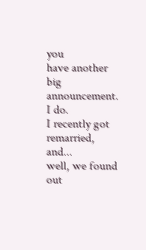you
have another big announcement.
I do.
I recently got remarried, and...
well, we found out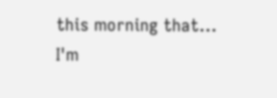this morning that...
I'm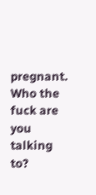pregnant.
Who the fuck are you talking to?